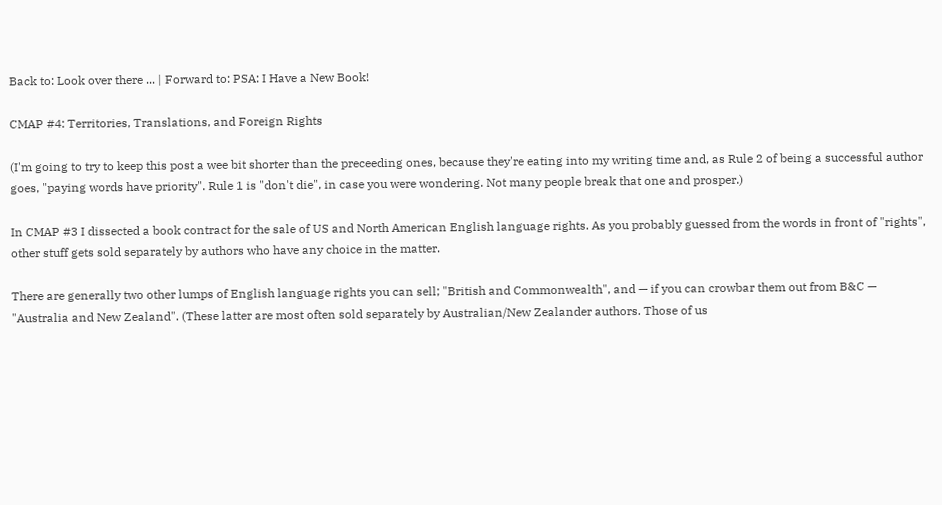Back to: Look over there ... | Forward to: PSA: I Have a New Book!

CMAP #4: Territories, Translations, and Foreign Rights

(I'm going to try to keep this post a wee bit shorter than the preceeding ones, because they're eating into my writing time and, as Rule 2 of being a successful author goes, "paying words have priority". Rule 1 is "don't die", in case you were wondering. Not many people break that one and prosper.)

In CMAP #3 I dissected a book contract for the sale of US and North American English language rights. As you probably guessed from the words in front of "rights", other stuff gets sold separately by authors who have any choice in the matter.

There are generally two other lumps of English language rights you can sell; "British and Commonwealth", and — if you can crowbar them out from B&C — "Australia and New Zealand". (These latter are most often sold separately by Australian/New Zealander authors. Those of us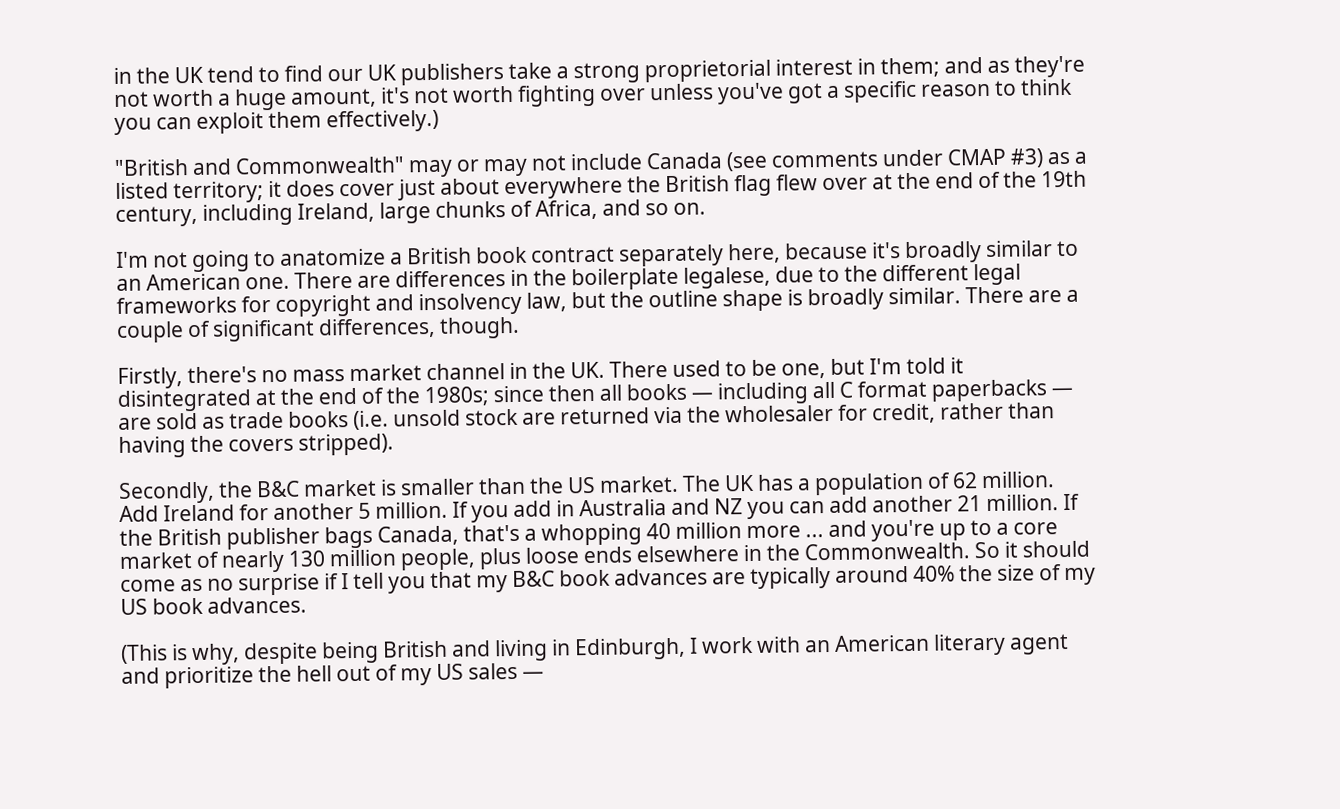in the UK tend to find our UK publishers take a strong proprietorial interest in them; and as they're not worth a huge amount, it's not worth fighting over unless you've got a specific reason to think you can exploit them effectively.)

"British and Commonwealth" may or may not include Canada (see comments under CMAP #3) as a listed territory; it does cover just about everywhere the British flag flew over at the end of the 19th century, including Ireland, large chunks of Africa, and so on.

I'm not going to anatomize a British book contract separately here, because it's broadly similar to an American one. There are differences in the boilerplate legalese, due to the different legal frameworks for copyright and insolvency law, but the outline shape is broadly similar. There are a couple of significant differences, though.

Firstly, there's no mass market channel in the UK. There used to be one, but I'm told it disintegrated at the end of the 1980s; since then all books — including all C format paperbacks — are sold as trade books (i.e. unsold stock are returned via the wholesaler for credit, rather than having the covers stripped).

Secondly, the B&C market is smaller than the US market. The UK has a population of 62 million. Add Ireland for another 5 million. If you add in Australia and NZ you can add another 21 million. If the British publisher bags Canada, that's a whopping 40 million more ... and you're up to a core market of nearly 130 million people, plus loose ends elsewhere in the Commonwealth. So it should come as no surprise if I tell you that my B&C book advances are typically around 40% the size of my US book advances.

(This is why, despite being British and living in Edinburgh, I work with an American literary agent and prioritize the hell out of my US sales —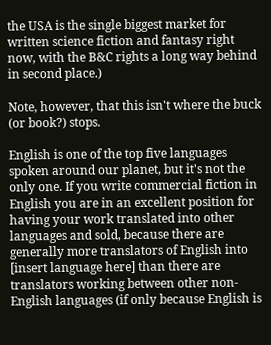the USA is the single biggest market for written science fiction and fantasy right now, with the B&C rights a long way behind in second place.)

Note, however, that this isn't where the buck (or book?) stops.

English is one of the top five languages spoken around our planet, but it's not the only one. If you write commercial fiction in English you are in an excellent position for having your work translated into other languages and sold, because there are generally more translators of English into [insert language here] than there are translators working between other non-English languages (if only because English is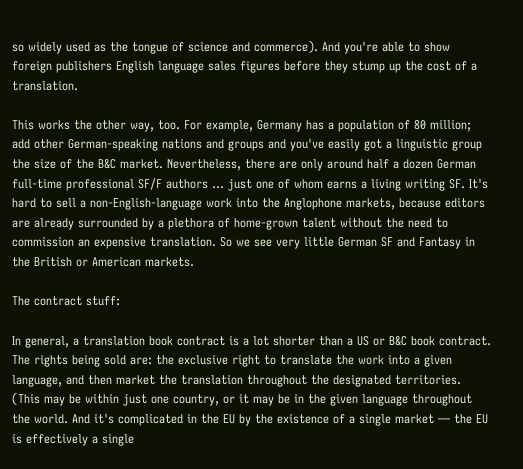so widely used as the tongue of science and commerce). And you're able to show foreign publishers English language sales figures before they stump up the cost of a translation.

This works the other way, too. For example, Germany has a population of 80 million; add other German-speaking nations and groups and you've easily got a linguistic group the size of the B&C market. Nevertheless, there are only around half a dozen German full-time professional SF/F authors ... just one of whom earns a living writing SF. It's hard to sell a non-English-language work into the Anglophone markets, because editors are already surrounded by a plethora of home-grown talent without the need to commission an expensive translation. So we see very little German SF and Fantasy in the British or American markets.

The contract stuff:

In general, a translation book contract is a lot shorter than a US or B&C book contract. The rights being sold are: the exclusive right to translate the work into a given language, and then market the translation throughout the designated territories. (This may be within just one country, or it may be in the given language throughout the world. And it's complicated in the EU by the existence of a single market — the EU is effectively a single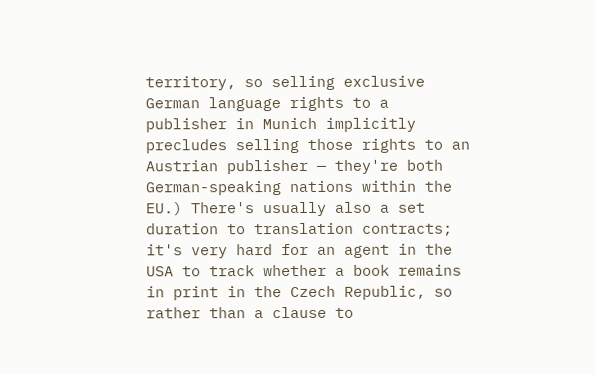territory, so selling exclusive German language rights to a publisher in Munich implicitly precludes selling those rights to an Austrian publisher — they're both German-speaking nations within the EU.) There's usually also a set duration to translation contracts; it's very hard for an agent in the USA to track whether a book remains in print in the Czech Republic, so rather than a clause to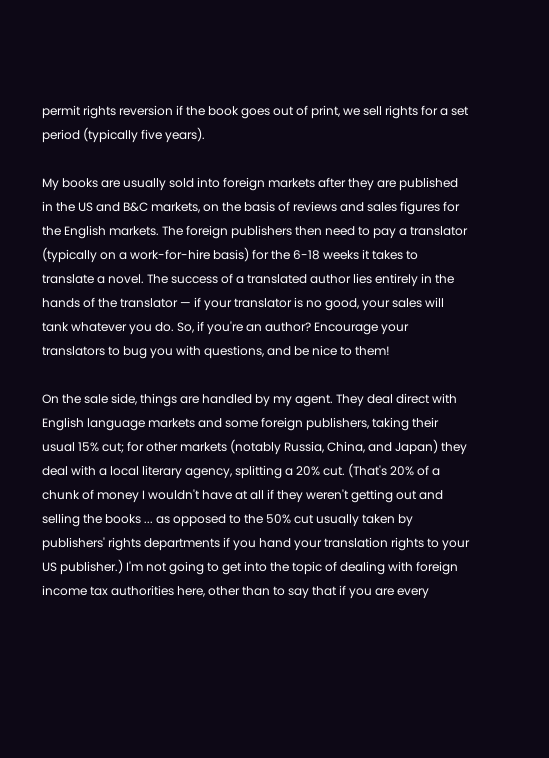permit rights reversion if the book goes out of print, we sell rights for a set period (typically five years).

My books are usually sold into foreign markets after they are published in the US and B&C markets, on the basis of reviews and sales figures for the English markets. The foreign publishers then need to pay a translator (typically on a work-for-hire basis) for the 6-18 weeks it takes to translate a novel. The success of a translated author lies entirely in the hands of the translator — if your translator is no good, your sales will tank whatever you do. So, if you're an author? Encourage your translators to bug you with questions, and be nice to them!

On the sale side, things are handled by my agent. They deal direct with English language markets and some foreign publishers, taking their usual 15% cut; for other markets (notably Russia, China, and Japan) they deal with a local literary agency, splitting a 20% cut. (That's 20% of a chunk of money I wouldn't have at all if they weren't getting out and selling the books ... as opposed to the 50% cut usually taken by publishers' rights departments if you hand your translation rights to your US publisher.) I'm not going to get into the topic of dealing with foreign income tax authorities here, other than to say that if you are every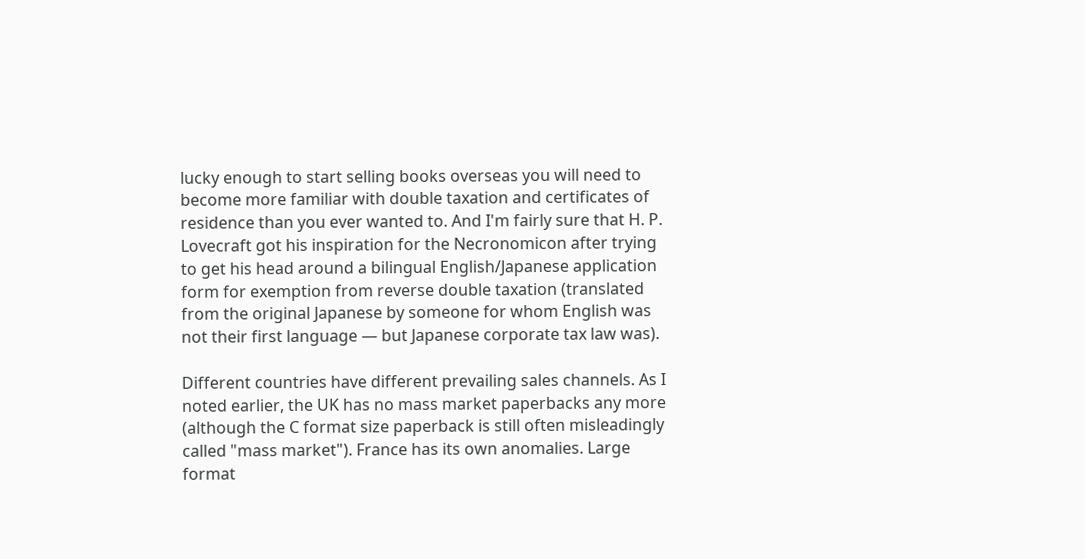lucky enough to start selling books overseas you will need to become more familiar with double taxation and certificates of residence than you ever wanted to. And I'm fairly sure that H. P. Lovecraft got his inspiration for the Necronomicon after trying to get his head around a bilingual English/Japanese application form for exemption from reverse double taxation (translated from the original Japanese by someone for whom English was not their first language — but Japanese corporate tax law was).

Different countries have different prevailing sales channels. As I noted earlier, the UK has no mass market paperbacks any more (although the C format size paperback is still often misleadingly called "mass market"). France has its own anomalies. Large format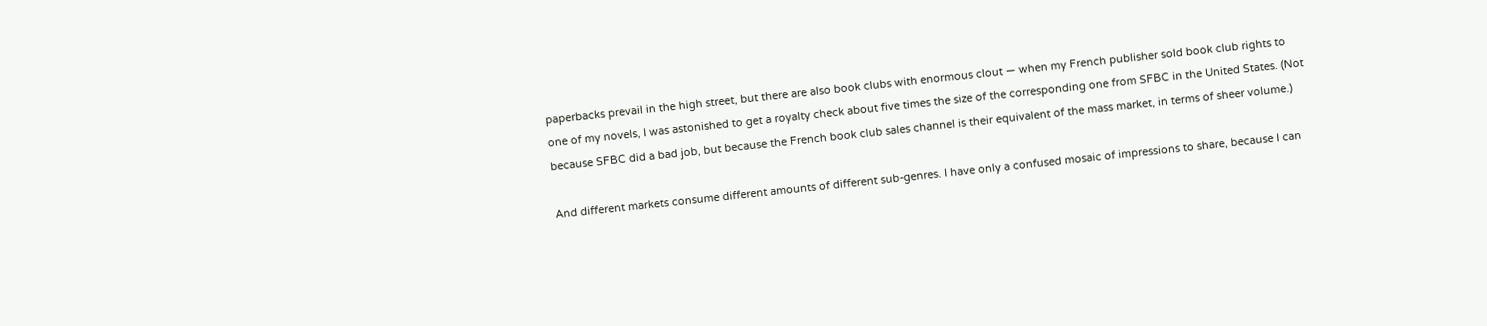paperbacks prevail in the high street, but there are also book clubs with enormous clout — when my French publisher sold book club rights to one of my novels, I was astonished to get a royalty check about five times the size of the corresponding one from SFBC in the United States. (Not because SFBC did a bad job, but because the French book club sales channel is their equivalent of the mass market, in terms of sheer volume.)

And different markets consume different amounts of different sub-genres. I have only a confused mosaic of impressions to share, because I can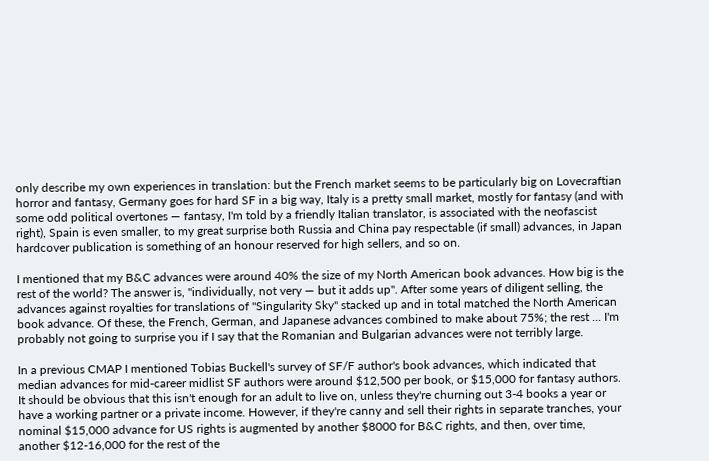only describe my own experiences in translation: but the French market seems to be particularly big on Lovecraftian horror and fantasy, Germany goes for hard SF in a big way, Italy is a pretty small market, mostly for fantasy (and with some odd political overtones — fantasy, I'm told by a friendly Italian translator, is associated with the neofascist right), Spain is even smaller, to my great surprise both Russia and China pay respectable (if small) advances, in Japan hardcover publication is something of an honour reserved for high sellers, and so on.

I mentioned that my B&C advances were around 40% the size of my North American book advances. How big is the rest of the world? The answer is, "individually, not very — but it adds up". After some years of diligent selling, the advances against royalties for translations of "Singularity Sky" stacked up and in total matched the North American book advance. Of these, the French, German, and Japanese advances combined to make about 75%; the rest ... I'm probably not going to surprise you if I say that the Romanian and Bulgarian advances were not terribly large.

In a previous CMAP I mentioned Tobias Buckell's survey of SF/F author's book advances, which indicated that median advances for mid-career midlist SF authors were around $12,500 per book, or $15,000 for fantasy authors. It should be obvious that this isn't enough for an adult to live on, unless they're churning out 3-4 books a year or have a working partner or a private income. However, if they're canny and sell their rights in separate tranches, your nominal $15,000 advance for US rights is augmented by another $8000 for B&C rights, and then, over time, another $12-16,000 for the rest of the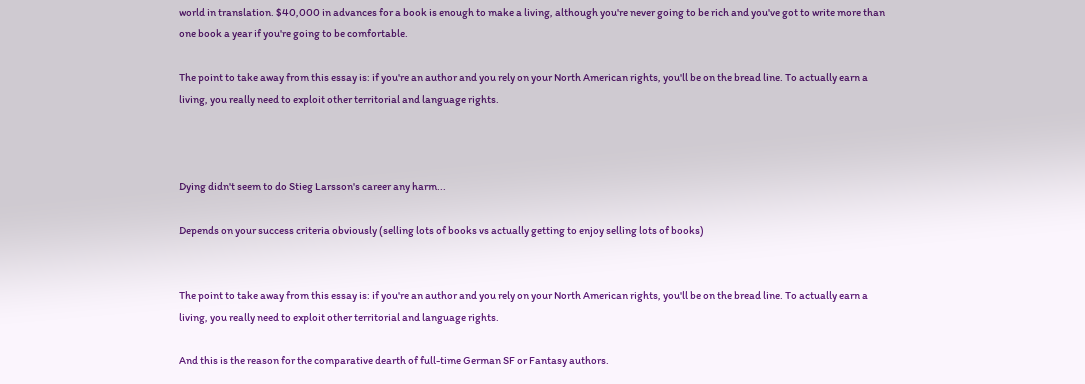world in translation. $40,000 in advances for a book is enough to make a living, although you're never going to be rich and you've got to write more than one book a year if you're going to be comfortable.

The point to take away from this essay is: if you're an author and you rely on your North American rights, you'll be on the bread line. To actually earn a living, you really need to exploit other territorial and language rights.



Dying didn't seem to do Stieg Larsson's career any harm...

Depends on your success criteria obviously (selling lots of books vs actually getting to enjoy selling lots of books)


The point to take away from this essay is: if you're an author and you rely on your North American rights, you'll be on the bread line. To actually earn a living, you really need to exploit other territorial and language rights.

And this is the reason for the comparative dearth of full-time German SF or Fantasy authors.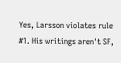Yes, Larsson violates rule #1. His writings aren't SF,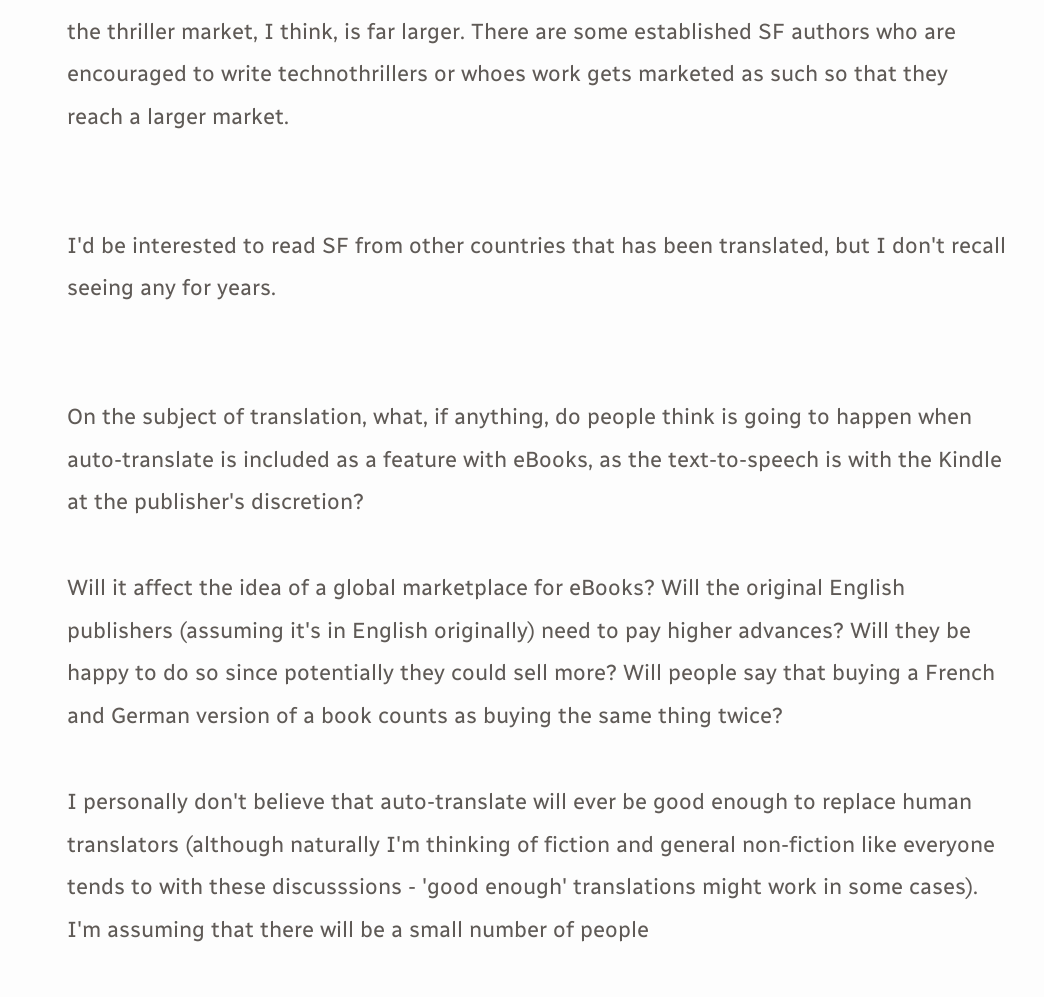the thriller market, I think, is far larger. There are some established SF authors who are encouraged to write technothrillers or whoes work gets marketed as such so that they reach a larger market.


I'd be interested to read SF from other countries that has been translated, but I don't recall seeing any for years.


On the subject of translation, what, if anything, do people think is going to happen when auto-translate is included as a feature with eBooks, as the text-to-speech is with the Kindle at the publisher's discretion?

Will it affect the idea of a global marketplace for eBooks? Will the original English publishers (assuming it's in English originally) need to pay higher advances? Will they be happy to do so since potentially they could sell more? Will people say that buying a French and German version of a book counts as buying the same thing twice?

I personally don't believe that auto-translate will ever be good enough to replace human translators (although naturally I'm thinking of fiction and general non-fiction like everyone tends to with these discusssions - 'good enough' translations might work in some cases). I'm assuming that there will be a small number of people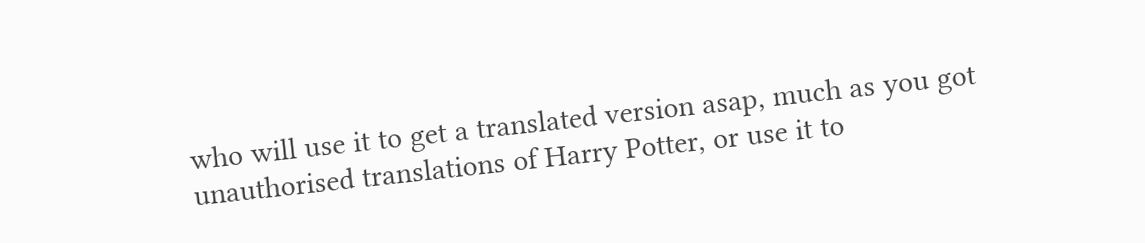who will use it to get a translated version asap, much as you got unauthorised translations of Harry Potter, or use it to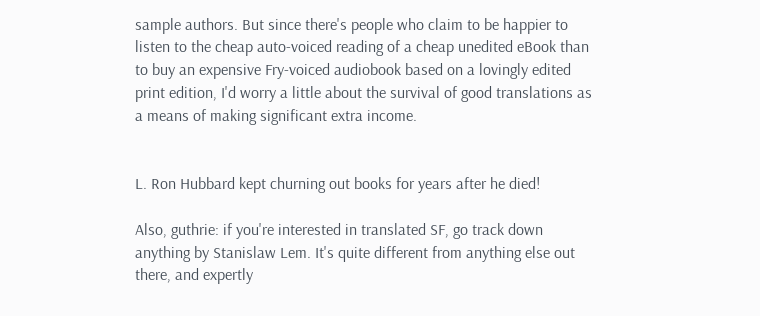sample authors. But since there's people who claim to be happier to listen to the cheap auto-voiced reading of a cheap unedited eBook than to buy an expensive Fry-voiced audiobook based on a lovingly edited print edition, I'd worry a little about the survival of good translations as a means of making significant extra income.


L. Ron Hubbard kept churning out books for years after he died!

Also, guthrie: if you're interested in translated SF, go track down anything by Stanislaw Lem. It's quite different from anything else out there, and expertly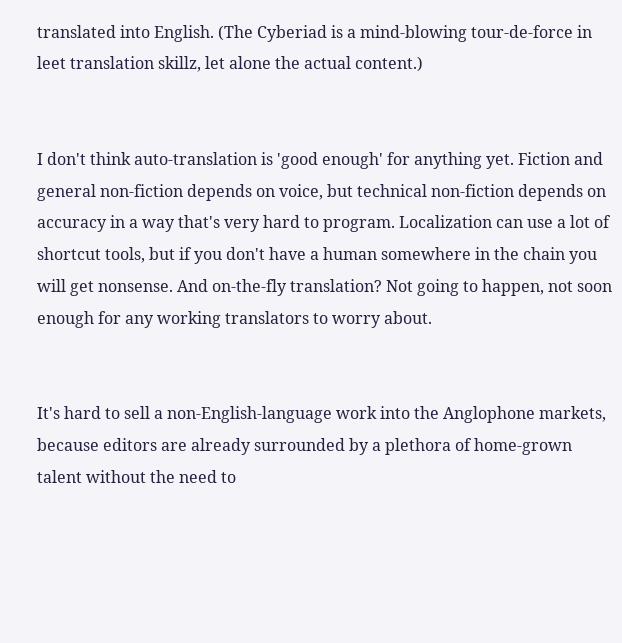translated into English. (The Cyberiad is a mind-blowing tour-de-force in leet translation skillz, let alone the actual content.)


I don't think auto-translation is 'good enough' for anything yet. Fiction and general non-fiction depends on voice, but technical non-fiction depends on accuracy in a way that's very hard to program. Localization can use a lot of shortcut tools, but if you don't have a human somewhere in the chain you will get nonsense. And on-the-fly translation? Not going to happen, not soon enough for any working translators to worry about.


It's hard to sell a non-English-language work into the Anglophone markets, because editors are already surrounded by a plethora of home-grown talent without the need to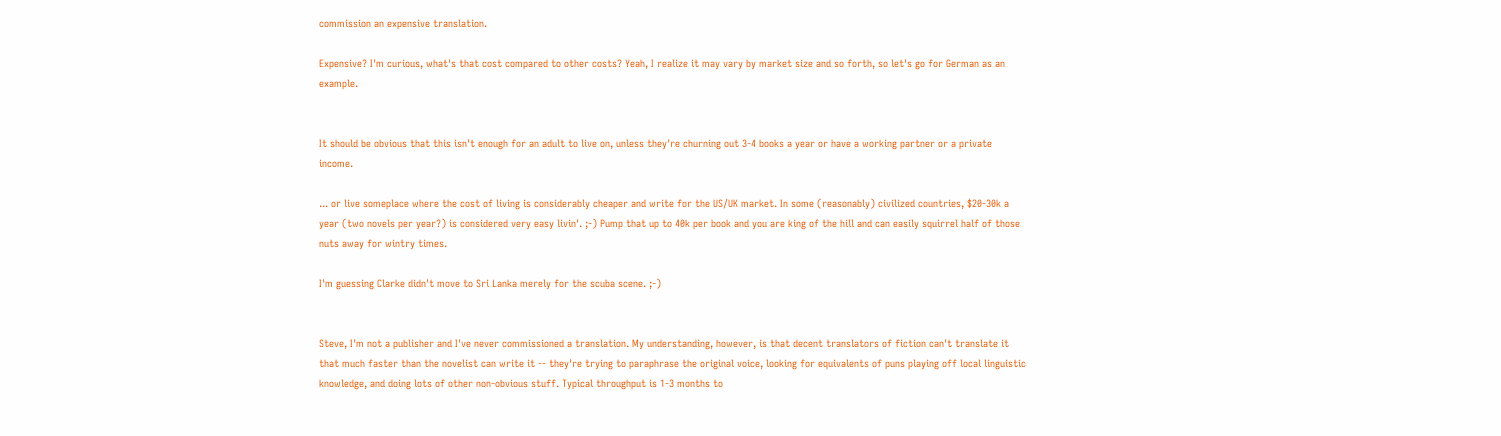commission an expensive translation.

Expensive? I'm curious, what's that cost compared to other costs? Yeah, I realize it may vary by market size and so forth, so let's go for German as an example.


It should be obvious that this isn't enough for an adult to live on, unless they're churning out 3-4 books a year or have a working partner or a private income.

... or live someplace where the cost of living is considerably cheaper and write for the US/UK market. In some (reasonably) civilized countries, $20-30k a year (two novels per year?) is considered very easy livin'. ;-) Pump that up to 40k per book and you are king of the hill and can easily squirrel half of those nuts away for wintry times.

I'm guessing Clarke didn't move to Sri Lanka merely for the scuba scene. ;-)


Steve, I'm not a publisher and I've never commissioned a translation. My understanding, however, is that decent translators of fiction can't translate it that much faster than the novelist can write it -- they're trying to paraphrase the original voice, looking for equivalents of puns playing off local linguistic knowledge, and doing lots of other non-obvious stuff. Typical throughput is 1-3 months to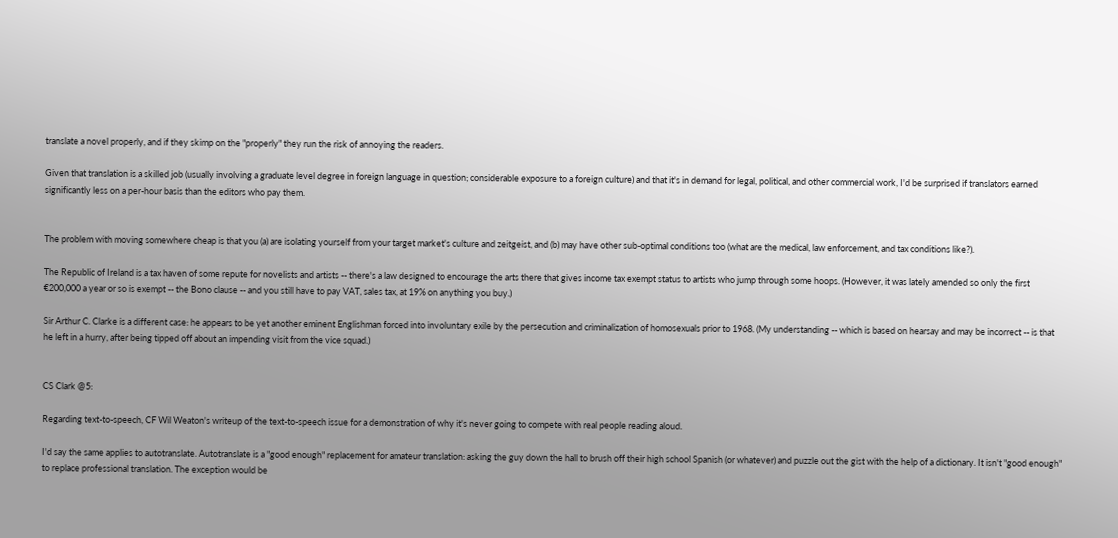translate a novel properly, and if they skimp on the "properly" they run the risk of annoying the readers.

Given that translation is a skilled job (usually involving a graduate level degree in foreign language in question; considerable exposure to a foreign culture) and that it's in demand for legal, political, and other commercial work, I'd be surprised if translators earned significantly less on a per-hour basis than the editors who pay them.


The problem with moving somewhere cheap is that you (a) are isolating yourself from your target market's culture and zeitgeist, and (b) may have other sub-optimal conditions too (what are the medical, law enforcement, and tax conditions like?).

The Republic of Ireland is a tax haven of some repute for novelists and artists -- there's a law designed to encourage the arts there that gives income tax exempt status to artists who jump through some hoops. (However, it was lately amended so only the first €200,000 a year or so is exempt -- the Bono clause -- and you still have to pay VAT, sales tax, at 19% on anything you buy.)

Sir Arthur C. Clarke is a different case: he appears to be yet another eminent Englishman forced into involuntary exile by the persecution and criminalization of homosexuals prior to 1968. (My understanding -- which is based on hearsay and may be incorrect -- is that he left in a hurry, after being tipped off about an impending visit from the vice squad.)


CS Clark @5:

Regarding text-to-speech, CF Wil Weaton's writeup of the text-to-speech issue for a demonstration of why it's never going to compete with real people reading aloud.

I'd say the same applies to autotranslate. Autotranslate is a "good enough" replacement for amateur translation: asking the guy down the hall to brush off their high school Spanish (or whatever) and puzzle out the gist with the help of a dictionary. It isn't "good enough" to replace professional translation. The exception would be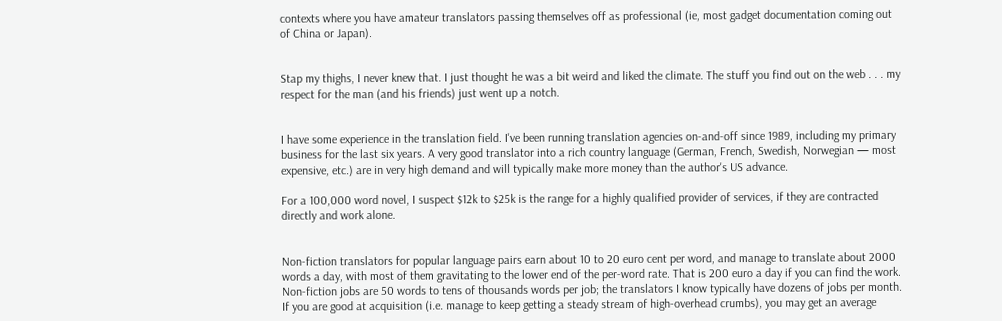contexts where you have amateur translators passing themselves off as professional (ie, most gadget documentation coming out of China or Japan).


Stap my thighs, I never knew that. I just thought he was a bit weird and liked the climate. The stuff you find out on the web . . . my respect for the man (and his friends) just went up a notch.


I have some experience in the translation field. I've been running translation agencies on-and-off since 1989, including my primary business for the last six years. A very good translator into a rich country language (German, French, Swedish, Norwegian — most expensive, etc.) are in very high demand and will typically make more money than the author's US advance.

For a 100,000 word novel, I suspect $12k to $25k is the range for a highly qualified provider of services, if they are contracted directly and work alone.


Non-fiction translators for popular language pairs earn about 10 to 20 euro cent per word, and manage to translate about 2000 words a day, with most of them gravitating to the lower end of the per-word rate. That is 200 euro a day if you can find the work. Non-fiction jobs are 50 words to tens of thousands words per job; the translators I know typically have dozens of jobs per month. If you are good at acquisition (i.e. manage to keep getting a steady stream of high-overhead crumbs), you may get an average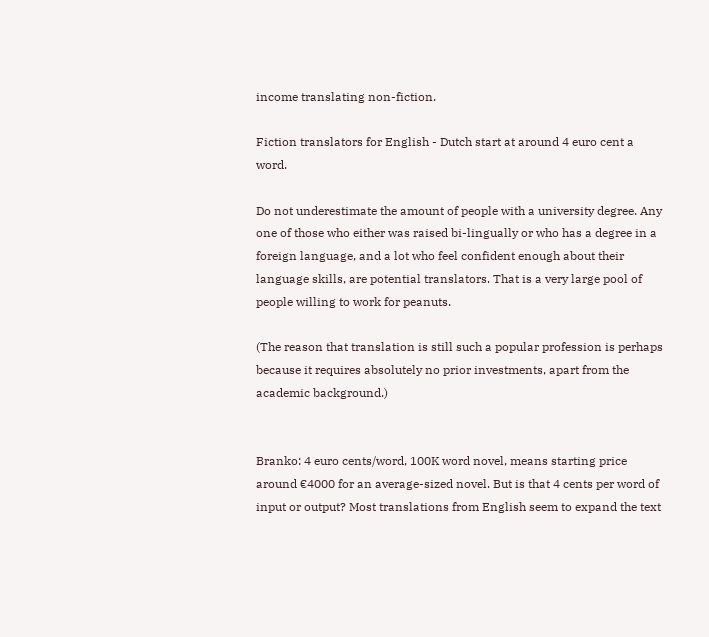income translating non-fiction.

Fiction translators for English - Dutch start at around 4 euro cent a word.

Do not underestimate the amount of people with a university degree. Any one of those who either was raised bi-lingually or who has a degree in a foreign language, and a lot who feel confident enough about their language skills, are potential translators. That is a very large pool of people willing to work for peanuts.

(The reason that translation is still such a popular profession is perhaps because it requires absolutely no prior investments, apart from the academic background.)


Branko: 4 euro cents/word, 100K word novel, means starting price around €4000 for an average-sized novel. But is that 4 cents per word of input or output? Most translations from English seem to expand the text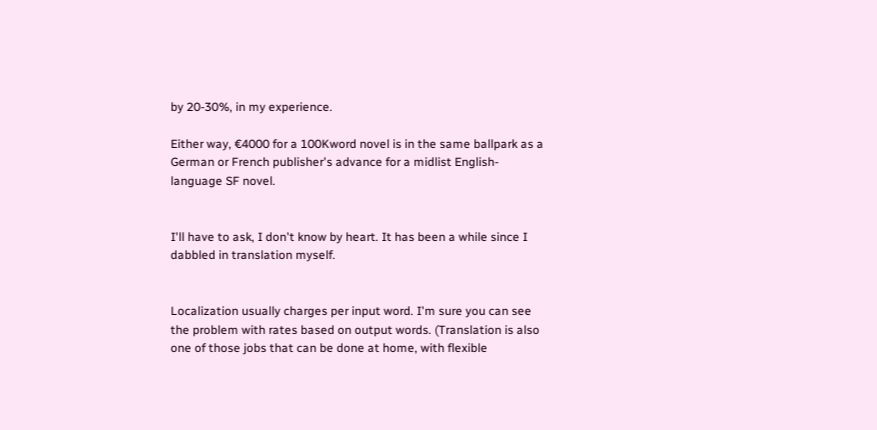by 20-30%, in my experience.

Either way, €4000 for a 100Kword novel is in the same ballpark as a German or French publisher's advance for a midlist English-language SF novel.


I'll have to ask, I don't know by heart. It has been a while since I dabbled in translation myself.


Localization usually charges per input word. I'm sure you can see the problem with rates based on output words. (Translation is also one of those jobs that can be done at home, with flexible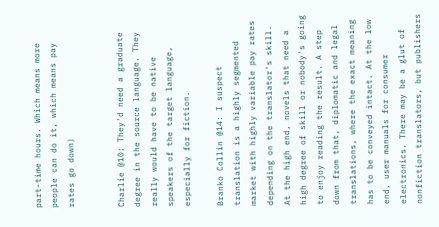part-time hours. Which means more people can do it, which means pay rates go down)


Charlie @10: They'd need a graduate degree in the source language. They really would have to be native speakers of the target language, especially for fiction.

Branko Collin @14: I suspect translation is a highly segmented market with highly variable pay rates depending on the translator's skill. At the high end, novels that need a high degree of skill or nobody's going to enjoy reading the result. A step down from that, diplomatic and legal translations, where the exact meaning has to be conveyed intact. At the low end, user manuals for consumer electronics. There may be a glut of nonfiction translators, but publishers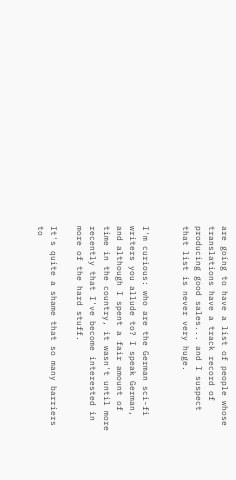are going to have a list of people whose translations have a track record of producing good sales... and I suspect that list is never very huge.


I'm curious: who are the German sci-fi writers you allude to? I speak German, and although I spent a fair amount of time in the country, it wasn't until more recently that I've become interested in more of the hard stuff.

It's quite a shame that so many barriers to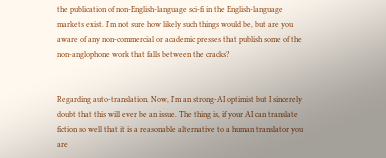the publication of non-English-language sci-fi in the English-language markets exist. I'm not sure how likely such things would be, but are you aware of any non-commercial or academic presses that publish some of the non-anglophone work that falls between the cracks?


Regarding auto-translation. Now, I'm an strong-AI optimist but I sincerely doubt that this will ever be an issue. The thing is, if your AI can translate fiction so well that it is a reasonable alternative to a human translator you are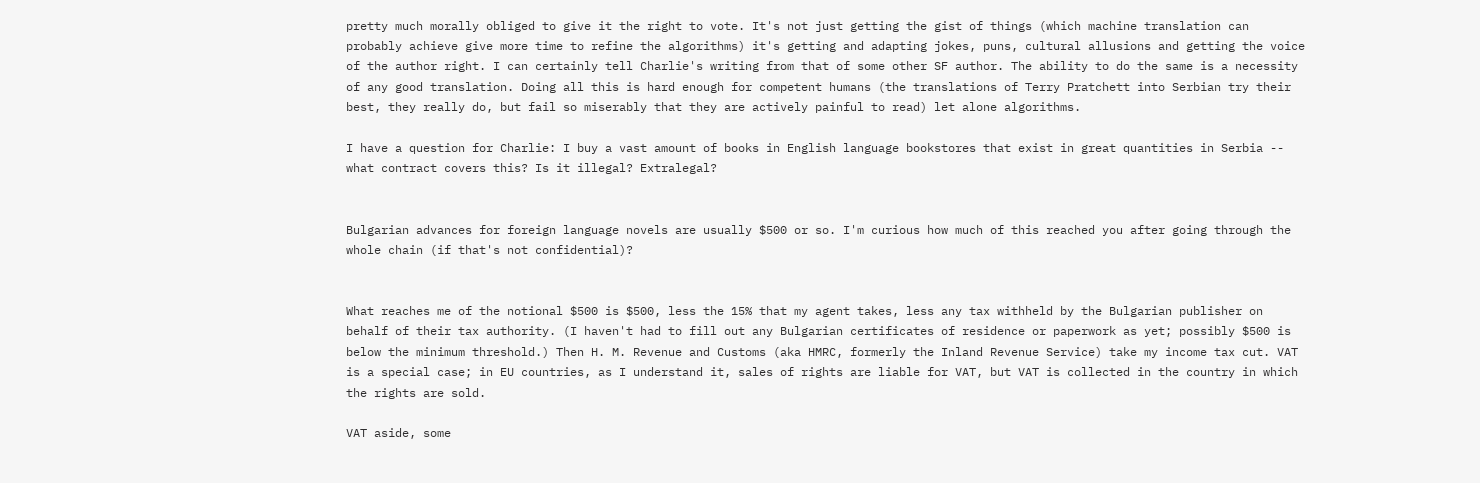pretty much morally obliged to give it the right to vote. It's not just getting the gist of things (which machine translation can probably achieve give more time to refine the algorithms) it's getting and adapting jokes, puns, cultural allusions and getting the voice of the author right. I can certainly tell Charlie's writing from that of some other SF author. The ability to do the same is a necessity of any good translation. Doing all this is hard enough for competent humans (the translations of Terry Pratchett into Serbian try their best, they really do, but fail so miserably that they are actively painful to read) let alone algorithms.

I have a question for Charlie: I buy a vast amount of books in English language bookstores that exist in great quantities in Serbia -- what contract covers this? Is it illegal? Extralegal?


Bulgarian advances for foreign language novels are usually $500 or so. I'm curious how much of this reached you after going through the whole chain (if that's not confidential)?


What reaches me of the notional $500 is $500, less the 15% that my agent takes, less any tax withheld by the Bulgarian publisher on behalf of their tax authority. (I haven't had to fill out any Bulgarian certificates of residence or paperwork as yet; possibly $500 is below the minimum threshold.) Then H. M. Revenue and Customs (aka HMRC, formerly the Inland Revenue Service) take my income tax cut. VAT is a special case; in EU countries, as I understand it, sales of rights are liable for VAT, but VAT is collected in the country in which the rights are sold.

VAT aside, some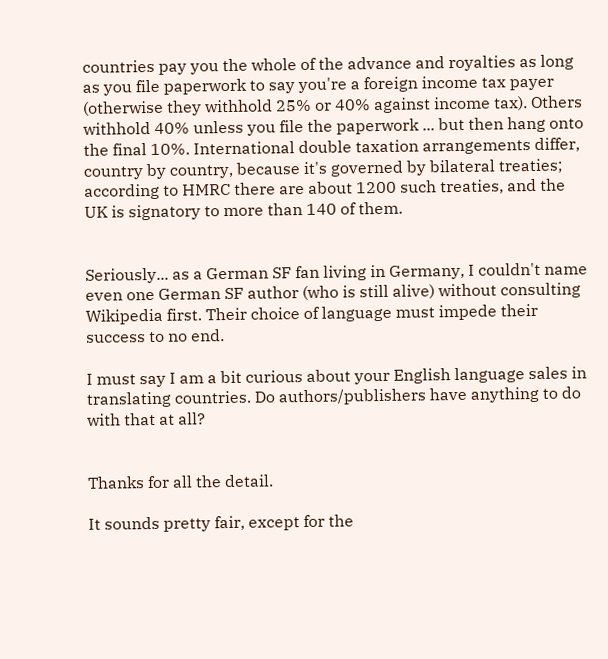countries pay you the whole of the advance and royalties as long as you file paperwork to say you're a foreign income tax payer (otherwise they withhold 25% or 40% against income tax). Others withhold 40% unless you file the paperwork ... but then hang onto the final 10%. International double taxation arrangements differ, country by country, because it's governed by bilateral treaties; according to HMRC there are about 1200 such treaties, and the UK is signatory to more than 140 of them.


Seriously... as a German SF fan living in Germany, I couldn't name even one German SF author (who is still alive) without consulting Wikipedia first. Their choice of language must impede their success to no end.

I must say I am a bit curious about your English language sales in translating countries. Do authors/publishers have anything to do with that at all?


Thanks for all the detail.

It sounds pretty fair, except for the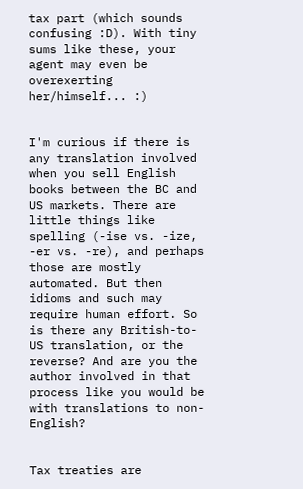tax part (which sounds confusing :D). With tiny sums like these, your agent may even be overexerting her/himself... :)


I'm curious if there is any translation involved when you sell English books between the BC and US markets. There are little things like spelling (-ise vs. -ize, -er vs. -re), and perhaps those are mostly automated. But then idioms and such may require human effort. So is there any British-to-US translation, or the reverse? And are you the author involved in that process like you would be with translations to non-English?


Tax treaties are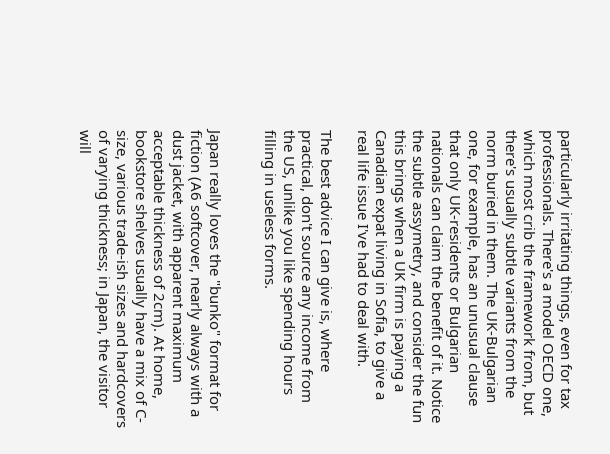particularly irritating things, even for tax professionals. There's a model OECD one, which most crib the framework from, but there's usually subtle variants from the norm buried in them. The UK-Bulgarian one, for example, has an unusual clause that only UK-residents or Bulgarian nationals can claim the benefit of it. Notice the subtle assymetry, and consider the fun this brings when a UK firm is paying a Canadian expat living in Sofia, to give a real life issue I've had to deal with.

The best advice I can give is, where practical, don't source any income from the US, unlike you like spending hours filling in useless forms.


Japan really loves the "bunko" format for fiction (A6 softcover, nearly always with a dust jacket, with apparent maximum acceptable thickness of 2cm). At home, bookstore shelves usually have a mix of C-size, various trade-ish sizes and hardcovers of varying thickness; in Japan, the visitor will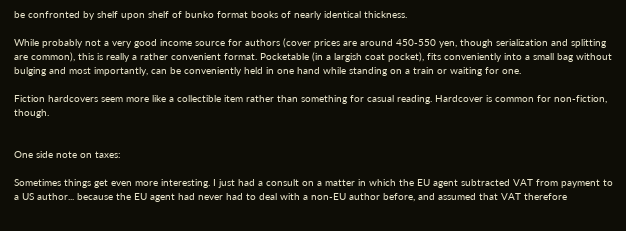be confronted by shelf upon shelf of bunko format books of nearly identical thickness.

While probably not a very good income source for authors (cover prices are around 450-550 yen, though serialization and splitting are common), this is really a rather convenient format. Pocketable (in a largish coat pocket), fits conveniently into a small bag without bulging and most importantly, can be conveniently held in one hand while standing on a train or waiting for one.

Fiction hardcovers seem more like a collectible item rather than something for casual reading. Hardcover is common for non-fiction, though.


One side note on taxes:

Sometimes things get even more interesting. I just had a consult on a matter in which the EU agent subtracted VAT from payment to a US author... because the EU agent had never had to deal with a non-EU author before, and assumed that VAT therefore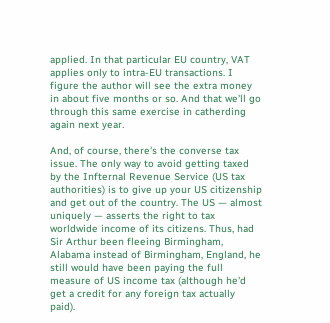applied. In that particular EU country, VAT applies only to intra-EU transactions. I figure the author will see the extra money in about five months or so. And that we'll go through this same exercise in catherding again next year.

And, of course, there's the converse tax issue. The only way to avoid getting taxed by the Infternal Revenue Service (US tax authorities) is to give up your US citizenship and get out of the country. The US — almost uniquely — asserts the right to tax worldwide income of its citizens. Thus, had Sir Arthur been fleeing Birmingham, Alabama instead of Birmingham, England, he still would have been paying the full measure of US income tax (although he'd get a credit for any foreign tax actually paid).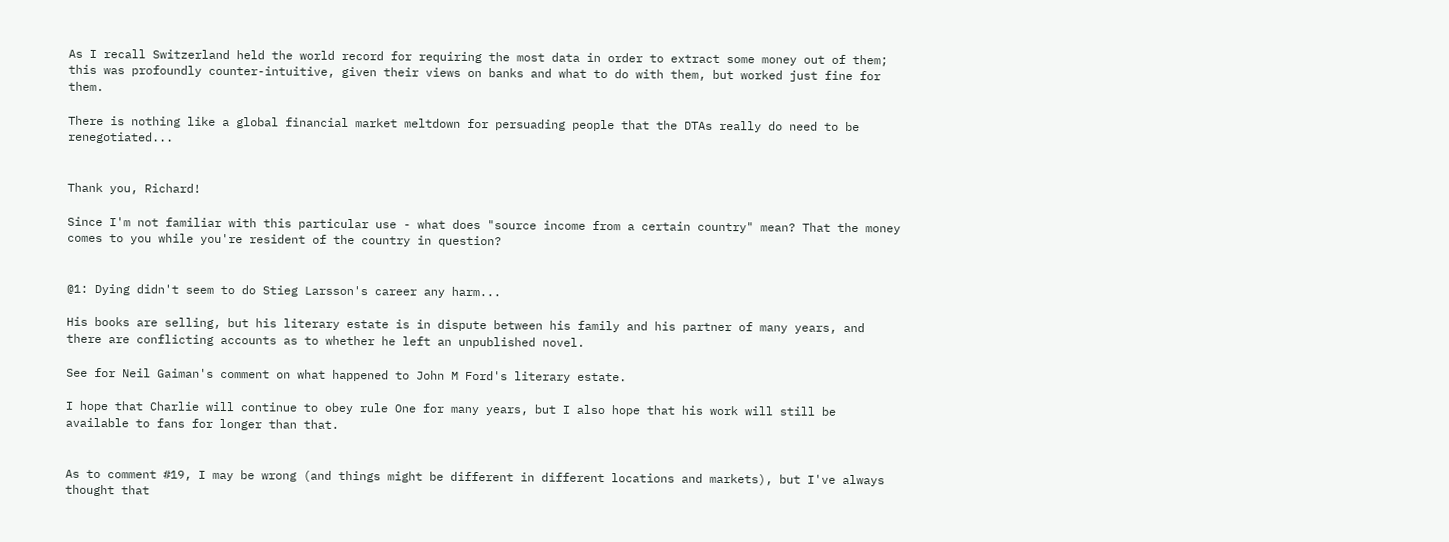As I recall Switzerland held the world record for requiring the most data in order to extract some money out of them; this was profoundly counter-intuitive, given their views on banks and what to do with them, but worked just fine for them.

There is nothing like a global financial market meltdown for persuading people that the DTAs really do need to be renegotiated...


Thank you, Richard!

Since I'm not familiar with this particular use - what does "source income from a certain country" mean? That the money comes to you while you're resident of the country in question?


@1: Dying didn't seem to do Stieg Larsson's career any harm...

His books are selling, but his literary estate is in dispute between his family and his partner of many years, and there are conflicting accounts as to whether he left an unpublished novel.

See for Neil Gaiman's comment on what happened to John M Ford's literary estate.

I hope that Charlie will continue to obey rule One for many years, but I also hope that his work will still be available to fans for longer than that.


As to comment #19, I may be wrong (and things might be different in different locations and markets), but I've always thought that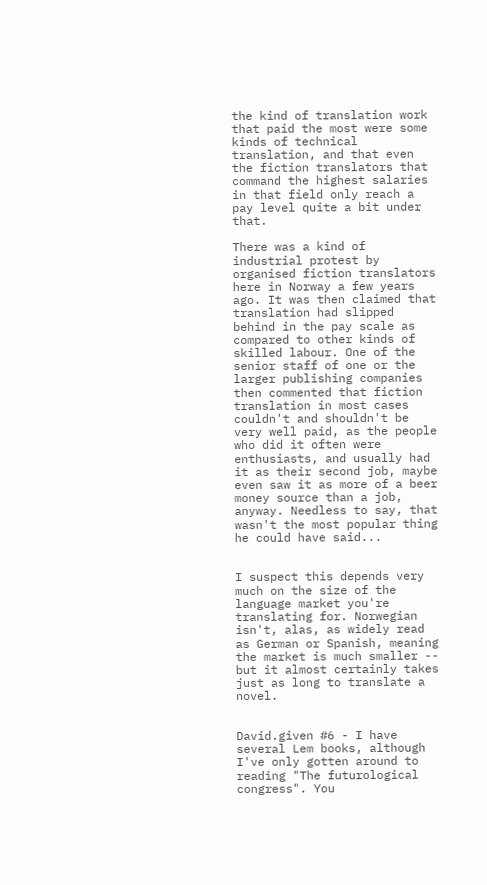the kind of translation work that paid the most were some kinds of technical translation, and that even the fiction translators that command the highest salaries in that field only reach a pay level quite a bit under that.

There was a kind of industrial protest by organised fiction translators here in Norway a few years ago. It was then claimed that translation had slipped behind in the pay scale as compared to other kinds of skilled labour. One of the senior staff of one or the larger publishing companies then commented that fiction translation in most cases couldn't and shouldn't be very well paid, as the people who did it often were enthusiasts, and usually had it as their second job, maybe even saw it as more of a beer money source than a job, anyway. Needless to say, that wasn't the most popular thing he could have said...


I suspect this depends very much on the size of the language market you're translating for. Norwegian isn't, alas, as widely read as German or Spanish, meaning the market is much smaller -- but it almost certainly takes just as long to translate a novel.


David.given #6 - I have several Lem books, although I've only gotten around to reading "The futurological congress". You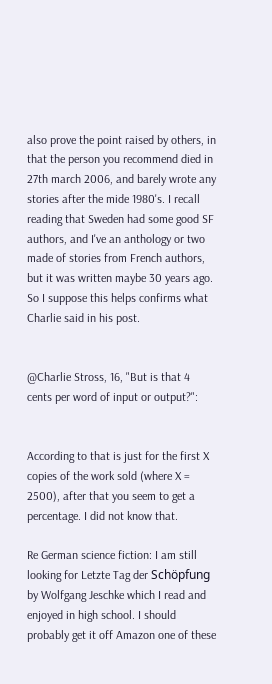also prove the point raised by others, in that the person you recommend died in 27th march 2006, and barely wrote any stories after the mide 1980's. I recall reading that Sweden had some good SF authors, and I've an anthology or two made of stories from French authors, but it was written maybe 30 years ago. So I suppose this helps confirms what Charlie said in his post.


@Charlie Stross, 16, "But is that 4 cents per word of input or output?":


According to that is just for the first X copies of the work sold (where X = 2500), after that you seem to get a percentage. I did not know that.

Re German science fiction: I am still looking for Letzte Tag der Schöpfung by Wolfgang Jeschke which I read and enjoyed in high school. I should probably get it off Amazon one of these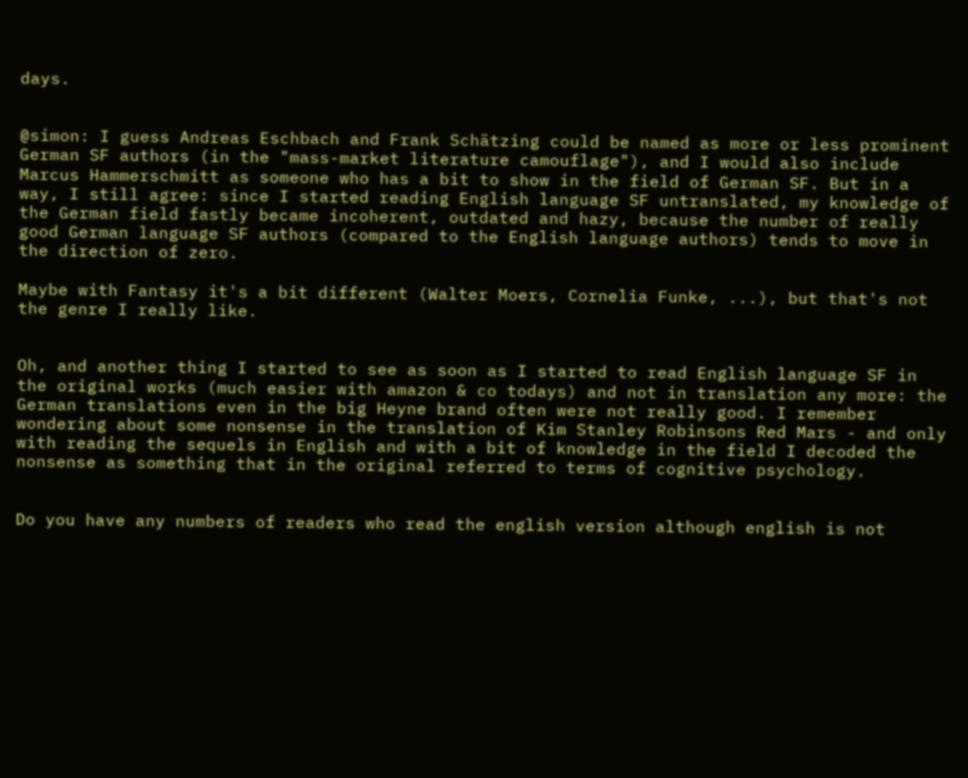days.


@simon: I guess Andreas Eschbach and Frank Schätzing could be named as more or less prominent German SF authors (in the "mass-market literature camouflage"), and I would also include Marcus Hammerschmitt as someone who has a bit to show in the field of German SF. But in a way, I still agree: since I started reading English language SF untranslated, my knowledge of the German field fastly became incoherent, outdated and hazy, because the number of really good German language SF authors (compared to the English language authors) tends to move in the direction of zero.

Maybe with Fantasy it's a bit different (Walter Moers, Cornelia Funke, ...), but that's not the genre I really like.


Oh, and another thing I started to see as soon as I started to read English language SF in the original works (much easier with amazon & co todays) and not in translation any more: the German translations even in the big Heyne brand often were not really good. I remember wondering about some nonsense in the translation of Kim Stanley Robinsons Red Mars - and only with reading the sequels in English and with a bit of knowledge in the field I decoded the nonsense as something that in the original referred to terms of cognitive psychology.


Do you have any numbers of readers who read the english version although english is not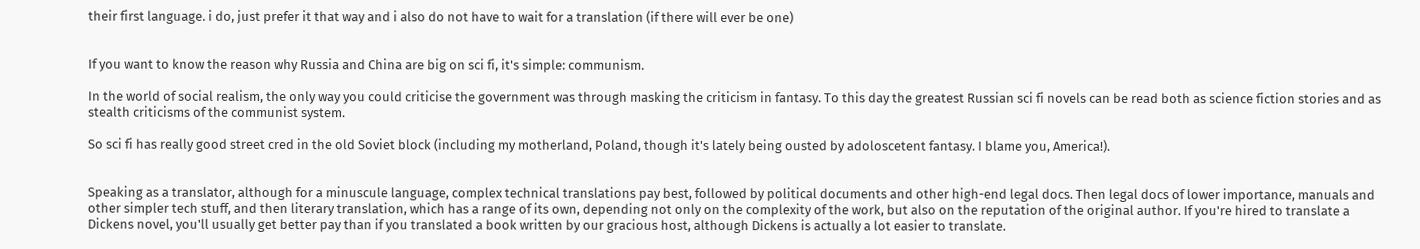their first language. i do, just prefer it that way and i also do not have to wait for a translation (if there will ever be one)


If you want to know the reason why Russia and China are big on sci fi, it's simple: communism.

In the world of social realism, the only way you could criticise the government was through masking the criticism in fantasy. To this day the greatest Russian sci fi novels can be read both as science fiction stories and as stealth criticisms of the communist system.

So sci fi has really good street cred in the old Soviet block (including my motherland, Poland, though it's lately being ousted by adoloscetent fantasy. I blame you, America!).


Speaking as a translator, although for a minuscule language, complex technical translations pay best, followed by political documents and other high-end legal docs. Then legal docs of lower importance, manuals and other simpler tech stuff, and then literary translation, which has a range of its own, depending not only on the complexity of the work, but also on the reputation of the original author. If you're hired to translate a Dickens novel, you'll usually get better pay than if you translated a book written by our gracious host, although Dickens is actually a lot easier to translate.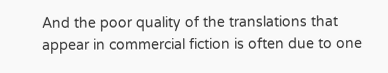And the poor quality of the translations that appear in commercial fiction is often due to one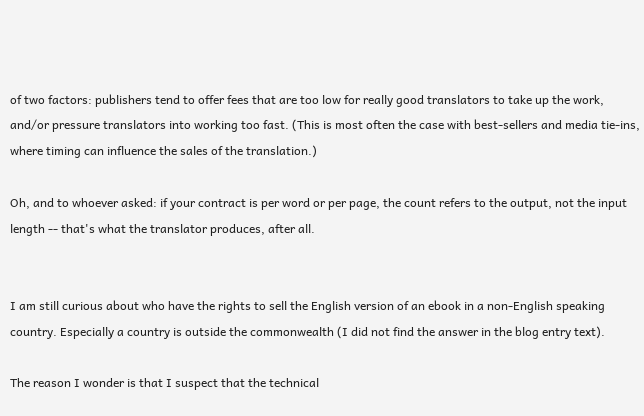of two factors: publishers tend to offer fees that are too low for really good translators to take up the work, and/or pressure translators into working too fast. (This is most often the case with best-sellers and media tie-ins, where timing can influence the sales of the translation.)

Oh, and to whoever asked: if your contract is per word or per page, the count refers to the output, not the input length -- that's what the translator produces, after all.


I am still curious about who have the rights to sell the English version of an ebook in a non-English speaking country. Especially a country is outside the commonwealth (I did not find the answer in the blog entry text).

The reason I wonder is that I suspect that the technical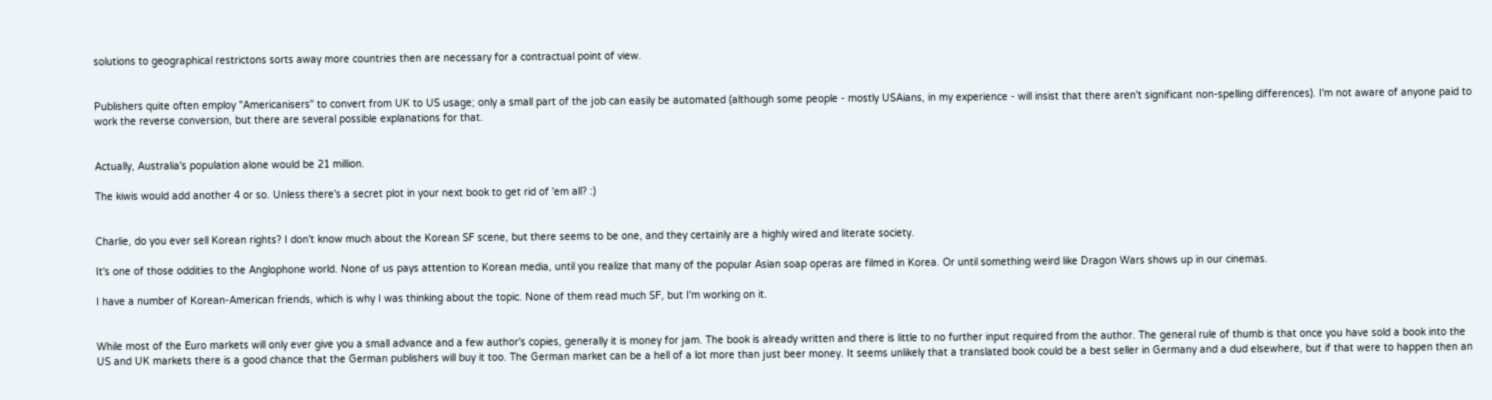solutions to geographical restrictons sorts away more countries then are necessary for a contractual point of view.


Publishers quite often employ "Americanisers" to convert from UK to US usage; only a small part of the job can easily be automated (although some people - mostly USAians, in my experience - will insist that there aren't significant non-spelling differences). I'm not aware of anyone paid to work the reverse conversion, but there are several possible explanations for that.


Actually, Australia's population alone would be 21 million.

The kiwis would add another 4 or so. Unless there's a secret plot in your next book to get rid of 'em all? :)


Charlie, do you ever sell Korean rights? I don't know much about the Korean SF scene, but there seems to be one, and they certainly are a highly wired and literate society.

It's one of those oddities to the Anglophone world. None of us pays attention to Korean media, until you realize that many of the popular Asian soap operas are filmed in Korea. Or until something weird like Dragon Wars shows up in our cinemas.

I have a number of Korean-American friends, which is why I was thinking about the topic. None of them read much SF, but I'm working on it.


While most of the Euro markets will only ever give you a small advance and a few author's copies, generally it is money for jam. The book is already written and there is little to no further input required from the author. The general rule of thumb is that once you have sold a book into the US and UK markets there is a good chance that the German publishers will buy it too. The German market can be a hell of a lot more than just beer money. It seems unlikely that a translated book could be a best seller in Germany and a dud elsewhere, but if that were to happen then an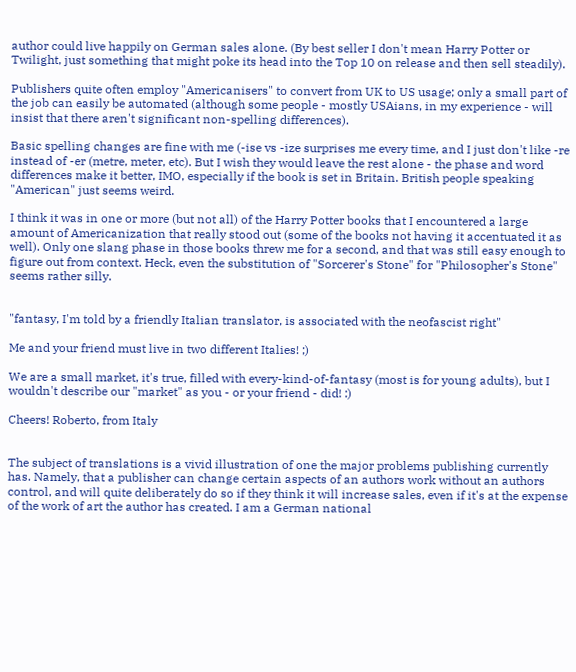author could live happily on German sales alone. (By best seller I don't mean Harry Potter or Twilight, just something that might poke its head into the Top 10 on release and then sell steadily).

Publishers quite often employ "Americanisers" to convert from UK to US usage; only a small part of the job can easily be automated (although some people - mostly USAians, in my experience - will insist that there aren't significant non-spelling differences).

Basic spelling changes are fine with me (-ise vs -ize surprises me every time, and I just don't like -re instead of -er (metre, meter, etc). But I wish they would leave the rest alone - the phase and word differences make it better, IMO, especially if the book is set in Britain. British people speaking "American" just seems weird.

I think it was in one or more (but not all) of the Harry Potter books that I encountered a large amount of Americanization that really stood out (some of the books not having it accentuated it as well). Only one slang phase in those books threw me for a second, and that was still easy enough to figure out from context. Heck, even the substitution of "Sorcerer's Stone" for "Philosopher's Stone" seems rather silly.


"fantasy, I'm told by a friendly Italian translator, is associated with the neofascist right"

Me and your friend must live in two different Italies! ;)

We are a small market, it's true, filled with every-kind-of-fantasy (most is for young adults), but I wouldn't describe our "market" as you - or your friend - did! :)

Cheers! Roberto, from Italy


The subject of translations is a vivid illustration of one the major problems publishing currently has. Namely, that a publisher can change certain aspects of an authors work without an authors control, and will quite deliberately do so if they think it will increase sales, even if it's at the expense of the work of art the author has created. I am a German national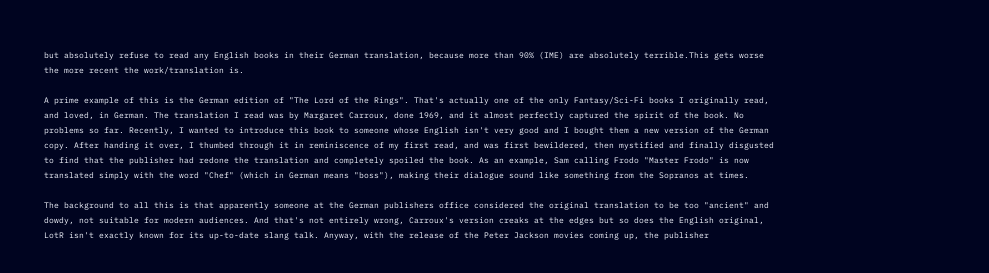but absolutely refuse to read any English books in their German translation, because more than 90% (IME) are absolutely terrible.This gets worse the more recent the work/translation is.

A prime example of this is the German edition of "The Lord of the Rings". That's actually one of the only Fantasy/Sci-Fi books I originally read, and loved, in German. The translation I read was by Margaret Carroux, done 1969, and it almost perfectly captured the spirit of the book. No problems so far. Recently, I wanted to introduce this book to someone whose English isn't very good and I bought them a new version of the German copy. After handing it over, I thumbed through it in reminiscence of my first read, and was first bewildered, then mystified and finally disgusted to find that the publisher had redone the translation and completely spoiled the book. As an example, Sam calling Frodo "Master Frodo" is now translated simply with the word "Chef" (which in German means "boss"), making their dialogue sound like something from the Sopranos at times.

The background to all this is that apparently someone at the German publishers office considered the original translation to be too "ancient" and dowdy, not suitable for modern audiences. And that's not entirely wrong, Carroux's version creaks at the edges but so does the English original, LotR isn't exactly known for its up-to-date slang talk. Anyway, with the release of the Peter Jackson movies coming up, the publisher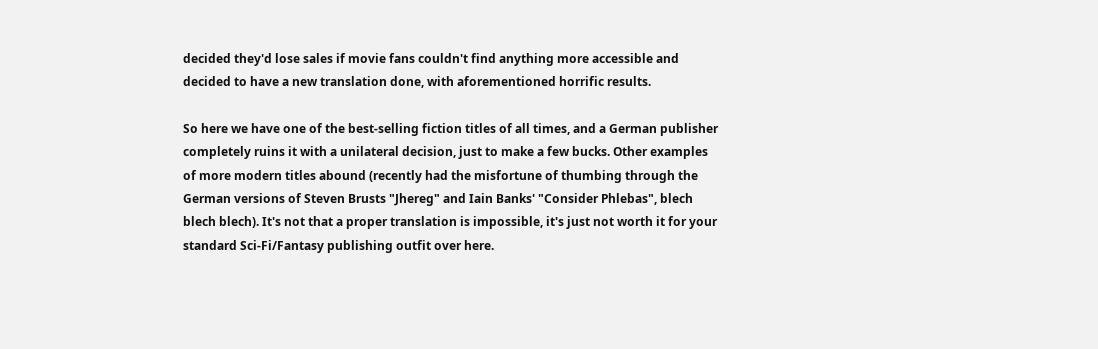decided they'd lose sales if movie fans couldn't find anything more accessible and decided to have a new translation done, with aforementioned horrific results.

So here we have one of the best-selling fiction titles of all times, and a German publisher completely ruins it with a unilateral decision, just to make a few bucks. Other examples of more modern titles abound (recently had the misfortune of thumbing through the German versions of Steven Brusts "Jhereg" and Iain Banks' "Consider Phlebas", blech blech blech). It's not that a proper translation is impossible, it's just not worth it for your standard Sci-Fi/Fantasy publishing outfit over here.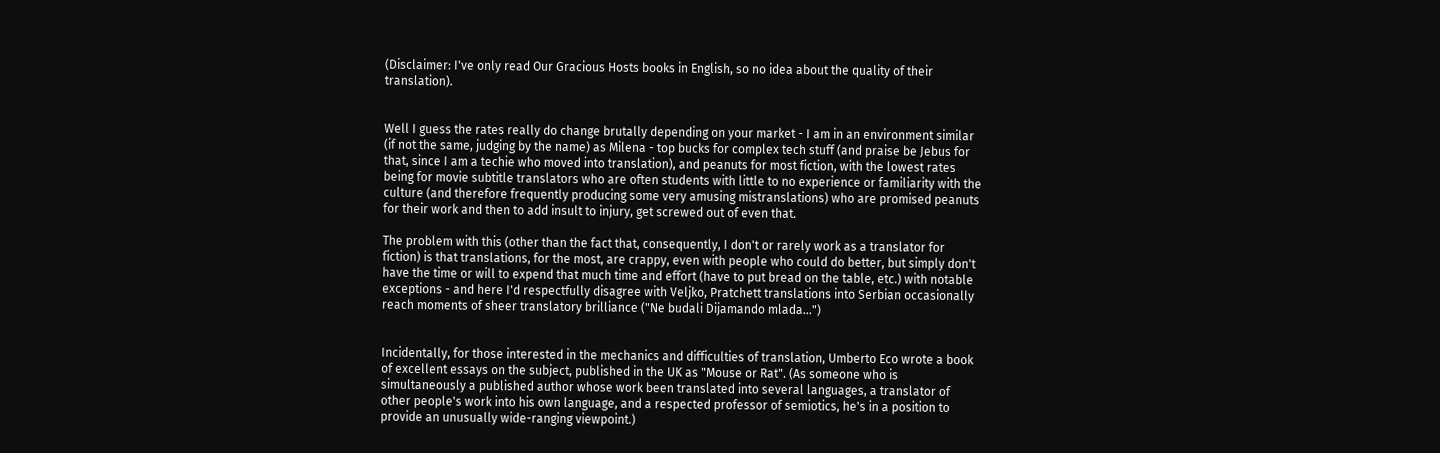(Disclaimer: I've only read Our Gracious Hosts books in English, so no idea about the quality of their translation).


Well I guess the rates really do change brutally depending on your market - I am in an environment similar (if not the same, judging by the name) as Milena - top bucks for complex tech stuff (and praise be Jebus for that, since I am a techie who moved into translation), and peanuts for most fiction, with the lowest rates being for movie subtitle translators who are often students with little to no experience or familiarity with the culture (and therefore frequently producing some very amusing mistranslations) who are promised peanuts for their work and then to add insult to injury, get screwed out of even that.

The problem with this (other than the fact that, consequently, I don't or rarely work as a translator for fiction) is that translations, for the most, are crappy, even with people who could do better, but simply don't have the time or will to expend that much time and effort (have to put bread on the table, etc.) with notable exceptions - and here I'd respectfully disagree with Veljko, Pratchett translations into Serbian occasionally reach moments of sheer translatory brilliance ("Ne budali Dijamando mlada...")


Incidentally, for those interested in the mechanics and difficulties of translation, Umberto Eco wrote a book of excellent essays on the subject, published in the UK as "Mouse or Rat". (As someone who is simultaneously a published author whose work been translated into several languages, a translator of other people's work into his own language, and a respected professor of semiotics, he's in a position to provide an unusually wide-ranging viewpoint.)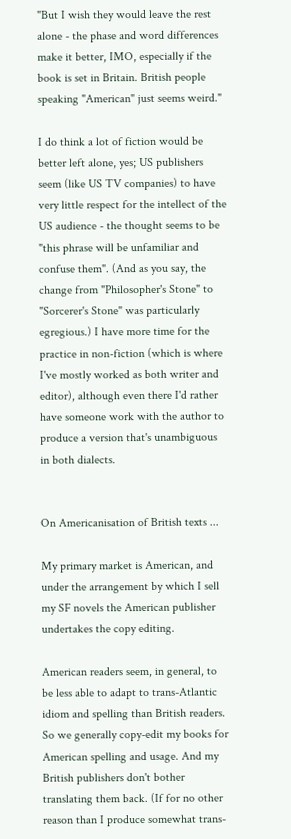"But I wish they would leave the rest alone - the phase and word differences make it better, IMO, especially if the book is set in Britain. British people speaking "American" just seems weird."

I do think a lot of fiction would be better left alone, yes; US publishers seem (like US TV companies) to have very little respect for the intellect of the US audience - the thought seems to be "this phrase will be unfamiliar and confuse them". (And as you say, the change from "Philosopher's Stone" to "Sorcerer's Stone" was particularly egregious.) I have more time for the practice in non-fiction (which is where I've mostly worked as both writer and editor), although even there I'd rather have someone work with the author to produce a version that's unambiguous in both dialects.


On Americanisation of British texts ...

My primary market is American, and under the arrangement by which I sell my SF novels the American publisher undertakes the copy editing.

American readers seem, in general, to be less able to adapt to trans-Atlantic idiom and spelling than British readers. So we generally copy-edit my books for American spelling and usage. And my British publishers don't bother translating them back. (If for no other reason than I produce somewhat trans-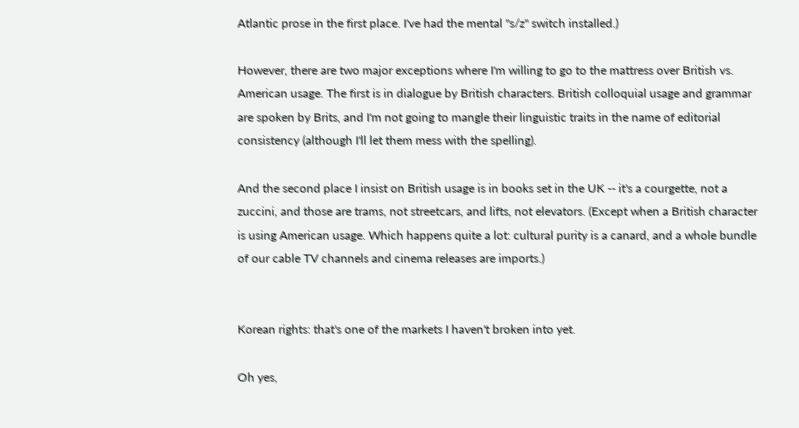Atlantic prose in the first place. I've had the mental "s/z" switch installed.)

However, there are two major exceptions where I'm willing to go to the mattress over British vs. American usage. The first is in dialogue by British characters. British colloquial usage and grammar are spoken by Brits, and I'm not going to mangle their linguistic traits in the name of editorial consistency (although I'll let them mess with the spelling).

And the second place I insist on British usage is in books set in the UK -- it's a courgette, not a zuccini, and those are trams, not streetcars, and lifts, not elevators. (Except when a British character is using American usage. Which happens quite a lot: cultural purity is a canard, and a whole bundle of our cable TV channels and cinema releases are imports.)


Korean rights: that's one of the markets I haven't broken into yet.

Oh yes,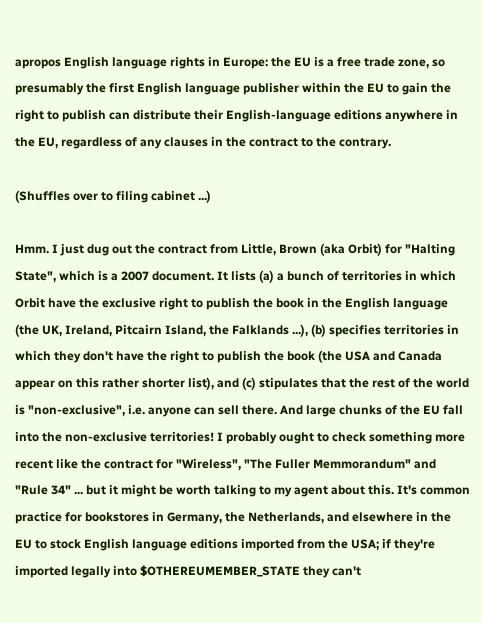apropos English language rights in Europe: the EU is a free trade zone, so presumably the first English language publisher within the EU to gain the right to publish can distribute their English-language editions anywhere in the EU, regardless of any clauses in the contract to the contrary.

(Shuffles over to filing cabinet ...)

Hmm. I just dug out the contract from Little, Brown (aka Orbit) for "Halting State", which is a 2007 document. It lists (a) a bunch of territories in which Orbit have the exclusive right to publish the book in the English language (the UK, Ireland, Pitcairn Island, the Falklands ...), (b) specifies territories in which they don't have the right to publish the book (the USA and Canada appear on this rather shorter list), and (c) stipulates that the rest of the world is "non-exclusive", i.e. anyone can sell there. And large chunks of the EU fall into the non-exclusive territories! I probably ought to check something more recent like the contract for "Wireless", "The Fuller Memmorandum" and "Rule 34" ... but it might be worth talking to my agent about this. It's common practice for bookstores in Germany, the Netherlands, and elsewhere in the EU to stock English language editions imported from the USA; if they're imported legally into $OTHEREUMEMBER_STATE they can't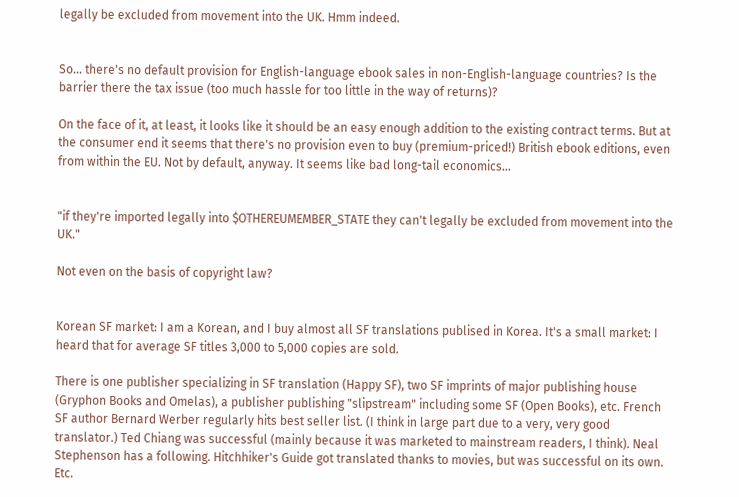legally be excluded from movement into the UK. Hmm indeed.


So... there's no default provision for English-language ebook sales in non-English-language countries? Is the barrier there the tax issue (too much hassle for too little in the way of returns)?

On the face of it, at least, it looks like it should be an easy enough addition to the existing contract terms. But at the consumer end it seems that there's no provision even to buy (premium-priced!) British ebook editions, even from within the EU. Not by default, anyway. It seems like bad long-tail economics...


"if they're imported legally into $OTHEREUMEMBER_STATE they can't legally be excluded from movement into the UK."

Not even on the basis of copyright law?


Korean SF market: I am a Korean, and I buy almost all SF translations publised in Korea. It's a small market: I heard that for average SF titles 3,000 to 5,000 copies are sold.

There is one publisher specializing in SF translation (Happy SF), two SF imprints of major publishing house (Gryphon Books and Omelas), a publisher publishing "slipstream" including some SF (Open Books), etc. French SF author Bernard Werber regularly hits best seller list. (I think in large part due to a very, very good translator.) Ted Chiang was successful (mainly because it was marketed to mainstream readers, I think). Neal Stephenson has a following. Hitchhiker's Guide got translated thanks to movies, but was successful on its own. Etc.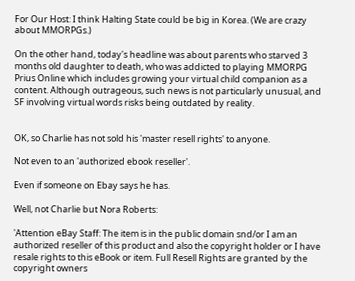For Our Host: I think Halting State could be big in Korea. (We are crazy about MMORPGs.)

On the other hand, today's headline was about parents who starved 3 months old daughter to death, who was addicted to playing MMORPG Prius Online which includes growing your virtual child companion as a content. Although outrageous, such news is not particularly unusual, and SF involving virtual words risks being outdated by reality.


OK, so Charlie has not sold his 'master resell rights' to anyone.

Not even to an 'authorized ebook reseller'.

Even if someone on Ebay says he has.

Well, not Charlie but Nora Roberts:

'Attention eBay Staff: The item is in the public domain snd/or I am an authorized reseller of this product and also the copyright holder or I have resale rights to this eBook or item. Full Resell Rights are granted by the copyright owners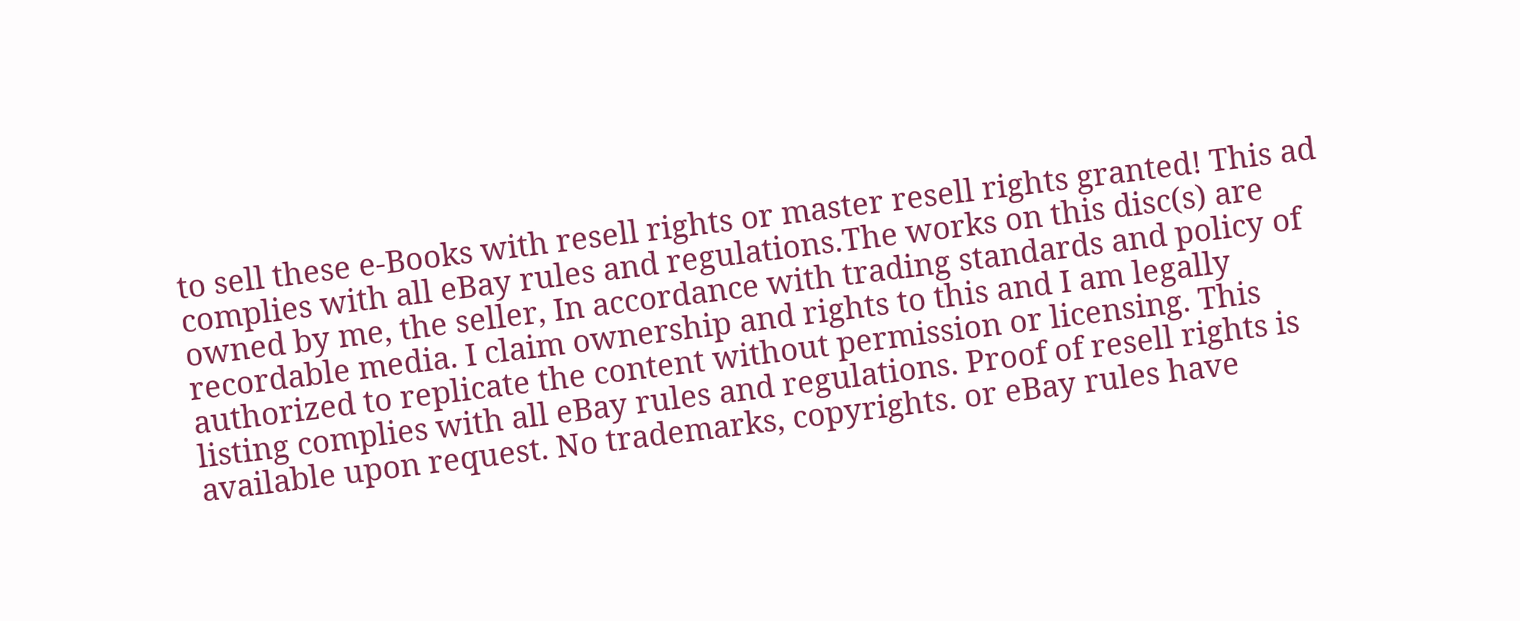to sell these e-Books with resell rights or master resell rights granted! This ad complies with all eBay rules and regulations.The works on this disc(s) are owned by me, the seller, In accordance with trading standards and policy of recordable media. I claim ownership and rights to this and I am legally authorized to replicate the content without permission or licensing. This listing complies with all eBay rules and regulations. Proof of resell rights is available upon request. No trademarks, copyrights. or eBay rules have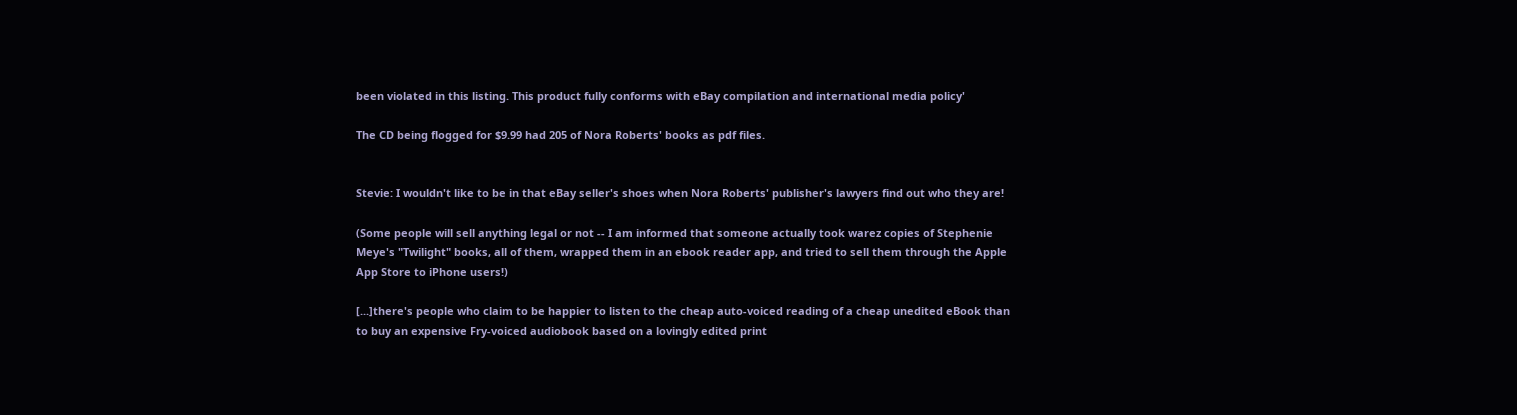been violated in this listing. This product fully conforms with eBay compilation and international media policy'

The CD being flogged for $9.99 had 205 of Nora Roberts' books as pdf files.


Stevie: I wouldn't like to be in that eBay seller's shoes when Nora Roberts' publisher's lawyers find out who they are!

(Some people will sell anything legal or not -- I am informed that someone actually took warez copies of Stephenie Meye's "Twilight" books, all of them, wrapped them in an ebook reader app, and tried to sell them through the Apple App Store to iPhone users!)

[...]there's people who claim to be happier to listen to the cheap auto-voiced reading of a cheap unedited eBook than to buy an expensive Fry-voiced audiobook based on a lovingly edited print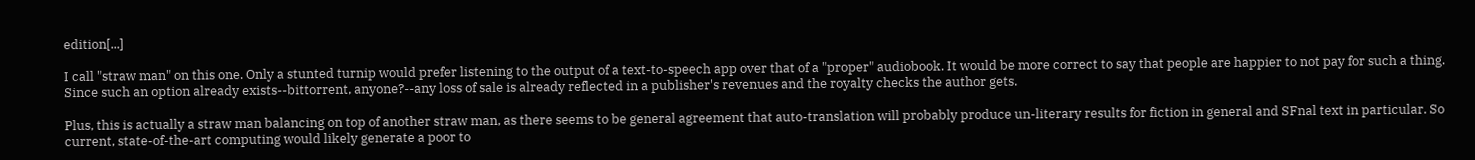edition[...]

I call "straw man" on this one. Only a stunted turnip would prefer listening to the output of a text-to-speech app over that of a "proper" audiobook. It would be more correct to say that people are happier to not pay for such a thing. Since such an option already exists--bittorrent, anyone?--any loss of sale is already reflected in a publisher's revenues and the royalty checks the author gets.

Plus, this is actually a straw man balancing on top of another straw man, as there seems to be general agreement that auto-translation will probably produce un-literary results for fiction in general and SFnal text in particular. So current, state-of-the-art computing would likely generate a poor to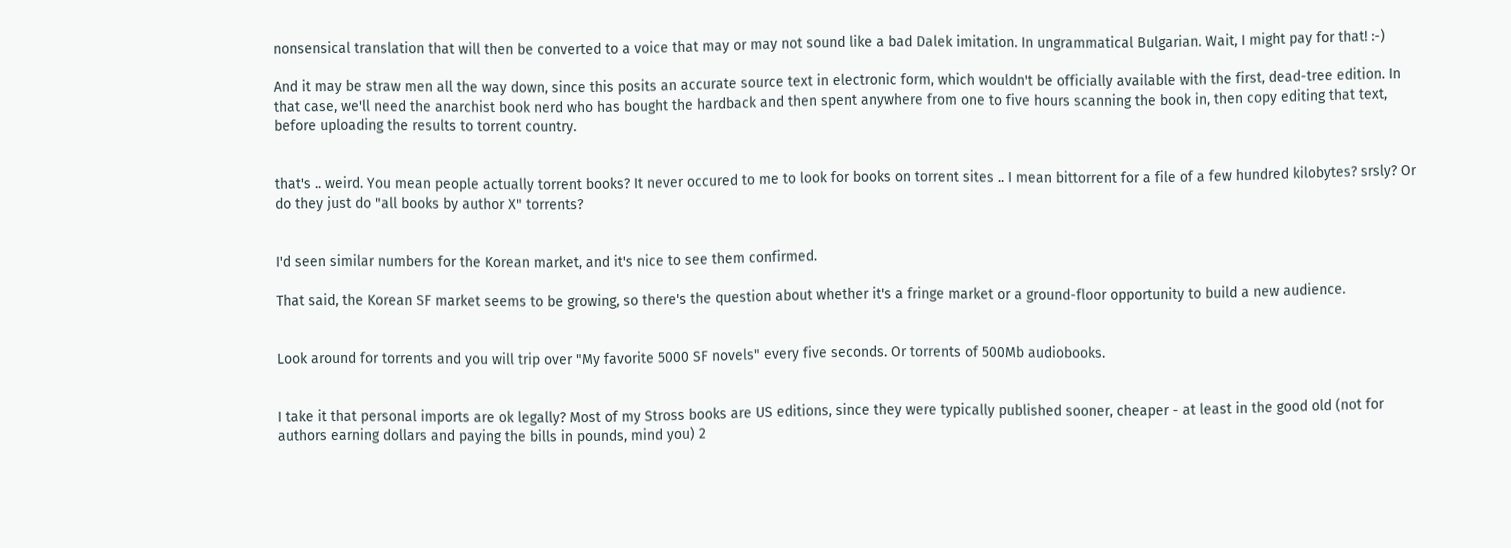nonsensical translation that will then be converted to a voice that may or may not sound like a bad Dalek imitation. In ungrammatical Bulgarian. Wait, I might pay for that! :-)

And it may be straw men all the way down, since this posits an accurate source text in electronic form, which wouldn't be officially available with the first, dead-tree edition. In that case, we'll need the anarchist book nerd who has bought the hardback and then spent anywhere from one to five hours scanning the book in, then copy editing that text, before uploading the results to torrent country.


that's .. weird. You mean people actually torrent books? It never occured to me to look for books on torrent sites .. I mean bittorrent for a file of a few hundred kilobytes? srsly? Or do they just do "all books by author X" torrents?


I'd seen similar numbers for the Korean market, and it's nice to see them confirmed.

That said, the Korean SF market seems to be growing, so there's the question about whether it's a fringe market or a ground-floor opportunity to build a new audience.


Look around for torrents and you will trip over "My favorite 5000 SF novels" every five seconds. Or torrents of 500Mb audiobooks.


I take it that personal imports are ok legally? Most of my Stross books are US editions, since they were typically published sooner, cheaper - at least in the good old (not for authors earning dollars and paying the bills in pounds, mind you) 2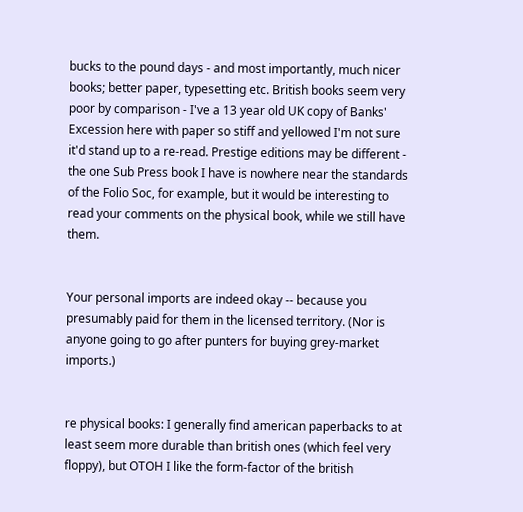bucks to the pound days - and most importantly, much nicer books; better paper, typesetting etc. British books seem very poor by comparison - I've a 13 year old UK copy of Banks' Excession here with paper so stiff and yellowed I'm not sure it'd stand up to a re-read. Prestige editions may be different - the one Sub Press book I have is nowhere near the standards of the Folio Soc, for example, but it would be interesting to read your comments on the physical book, while we still have them.


Your personal imports are indeed okay -- because you presumably paid for them in the licensed territory. (Nor is anyone going to go after punters for buying grey-market imports.)


re physical books: I generally find american paperbacks to at least seem more durable than british ones (which feel very floppy), but OTOH I like the form-factor of the british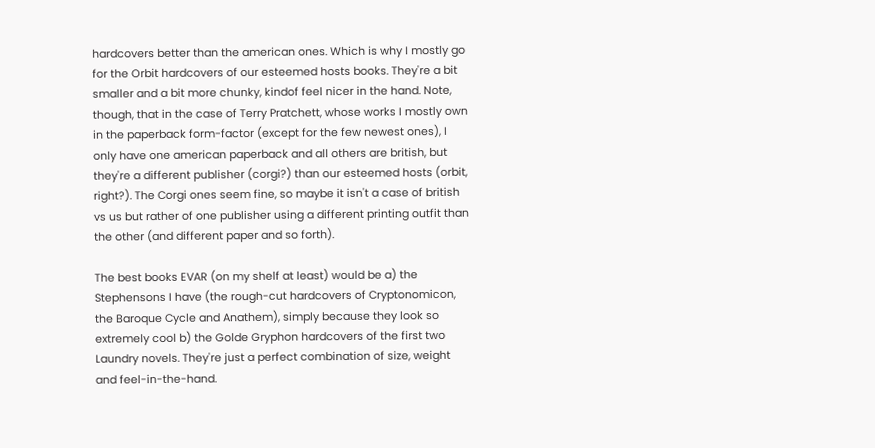hardcovers better than the american ones. Which is why I mostly go for the Orbit hardcovers of our esteemed hosts books. They're a bit smaller and a bit more chunky, kindof feel nicer in the hand. Note, though, that in the case of Terry Pratchett, whose works I mostly own in the paperback form-factor (except for the few newest ones), I only have one american paperback and all others are british, but they're a different publisher (corgi?) than our esteemed hosts (orbit, right?). The Corgi ones seem fine, so maybe it isn't a case of british vs us but rather of one publisher using a different printing outfit than the other (and different paper and so forth).

The best books EVAR (on my shelf at least) would be a) the Stephensons I have (the rough-cut hardcovers of Cryptonomicon, the Baroque Cycle and Anathem), simply because they look so extremely cool b) the Golde Gryphon hardcovers of the first two Laundry novels. They're just a perfect combination of size, weight and feel-in-the-hand.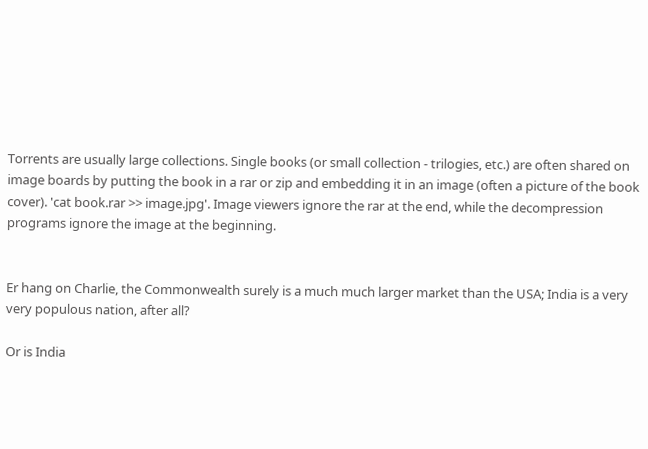Torrents are usually large collections. Single books (or small collection - trilogies, etc.) are often shared on image boards by putting the book in a rar or zip and embedding it in an image (often a picture of the book cover). 'cat book.rar >> image.jpg'. Image viewers ignore the rar at the end, while the decompression programs ignore the image at the beginning.


Er hang on Charlie, the Commonwealth surely is a much much larger market than the USA; India is a very very populous nation, after all?

Or is India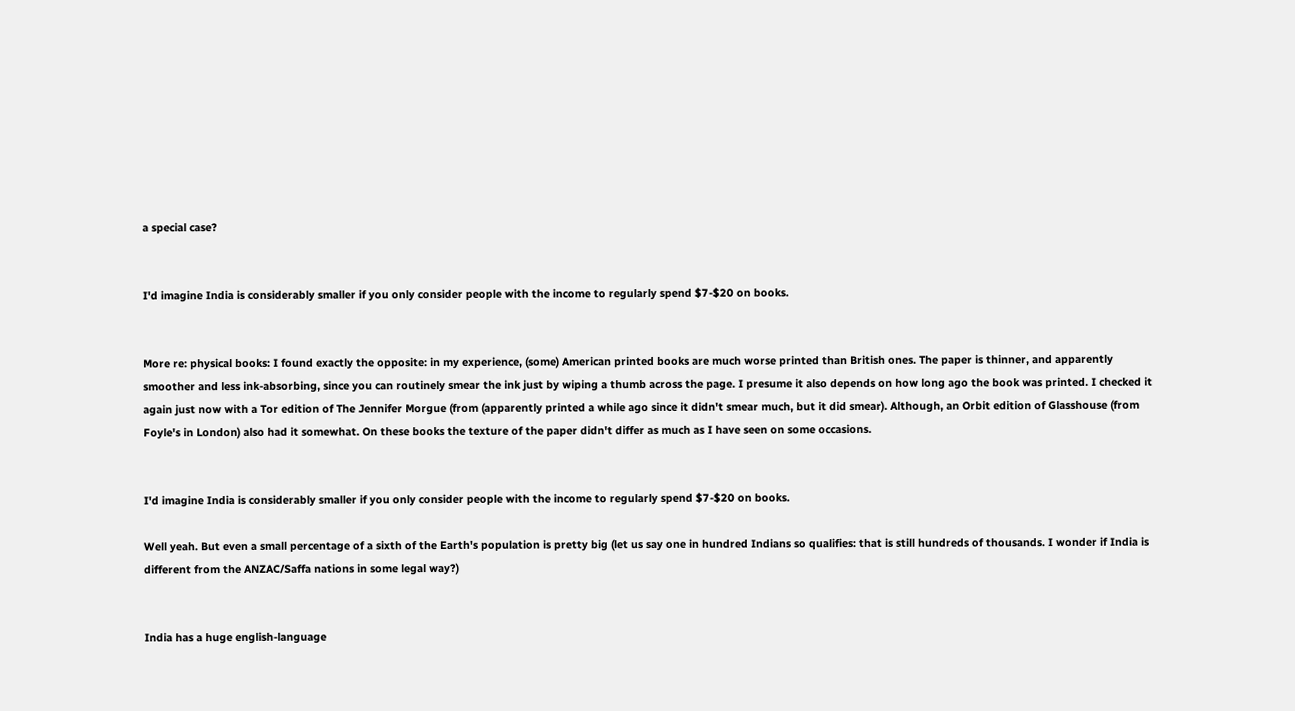a special case?


I'd imagine India is considerably smaller if you only consider people with the income to regularly spend $7-$20 on books.


More re: physical books: I found exactly the opposite: in my experience, (some) American printed books are much worse printed than British ones. The paper is thinner, and apparently smoother and less ink-absorbing, since you can routinely smear the ink just by wiping a thumb across the page. I presume it also depends on how long ago the book was printed. I checked it again just now with a Tor edition of The Jennifer Morgue (from (apparently printed a while ago since it didn't smear much, but it did smear). Although, an Orbit edition of Glasshouse (from Foyle's in London) also had it somewhat. On these books the texture of the paper didn't differ as much as I have seen on some occasions.


I'd imagine India is considerably smaller if you only consider people with the income to regularly spend $7-$20 on books.

Well yeah. But even a small percentage of a sixth of the Earth's population is pretty big (let us say one in hundred Indians so qualifies: that is still hundreds of thousands. I wonder if India is different from the ANZAC/Saffa nations in some legal way?)


India has a huge english-language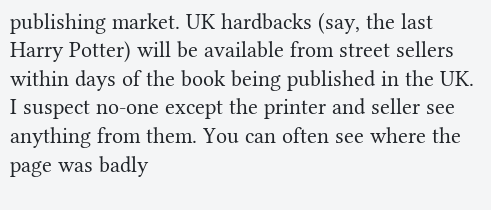publishing market. UK hardbacks (say, the last Harry Potter) will be available from street sellers within days of the book being published in the UK. I suspect no-one except the printer and seller see anything from them. You can often see where the page was badly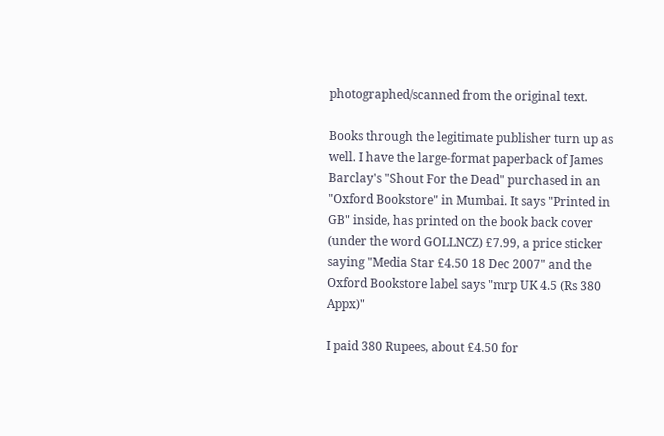photographed/scanned from the original text.

Books through the legitimate publisher turn up as well. I have the large-format paperback of James Barclay's "Shout For the Dead" purchased in an "Oxford Bookstore" in Mumbai. It says "Printed in GB" inside, has printed on the book back cover (under the word GOLLNCZ) £7.99, a price sticker saying "Media Star £4.50 18 Dec 2007" and the Oxford Bookstore label says "mrp UK 4.5 (Rs 380 Appx)"

I paid 380 Rupees, about £4.50 for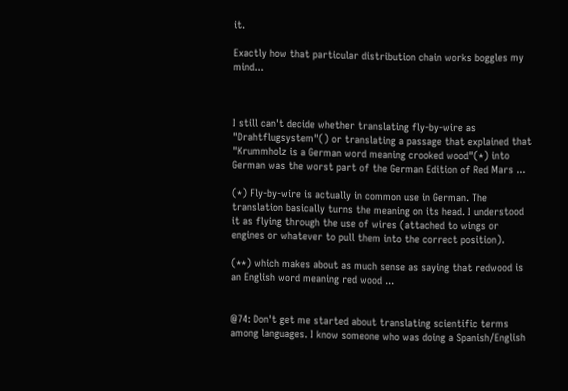it.

Exactly how that particular distribution chain works boggles my mind...



I still can't decide whether translating fly-by-wire as "Drahtflugsystem"() or translating a passage that explained that "Krummholz is a German word meaning crooked wood"(*) into German was the worst part of the German Edition of Red Mars ...

(*) Fly-by-wire is actually in common use in German. The translation basically turns the meaning on its head. I understood it as flying through the use of wires (attached to wings or engines or whatever to pull them into the correct position).

(**) which makes about as much sense as saying that redwood is an English word meaning red wood ...


@74: Don't get me started about translating scientific terms among languages. I know someone who was doing a Spanish/English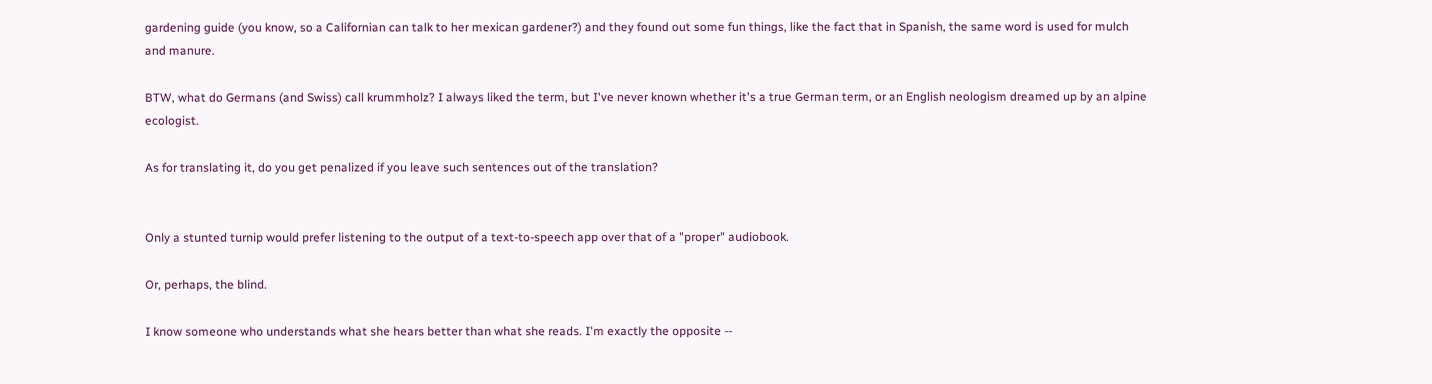gardening guide (you know, so a Californian can talk to her mexican gardener?) and they found out some fun things, like the fact that in Spanish, the same word is used for mulch and manure.

BTW, what do Germans (and Swiss) call krummholz? I always liked the term, but I've never known whether it's a true German term, or an English neologism dreamed up by an alpine ecologist.

As for translating it, do you get penalized if you leave such sentences out of the translation?


Only a stunted turnip would prefer listening to the output of a text-to-speech app over that of a "proper" audiobook.

Or, perhaps, the blind.

I know someone who understands what she hears better than what she reads. I'm exactly the opposite --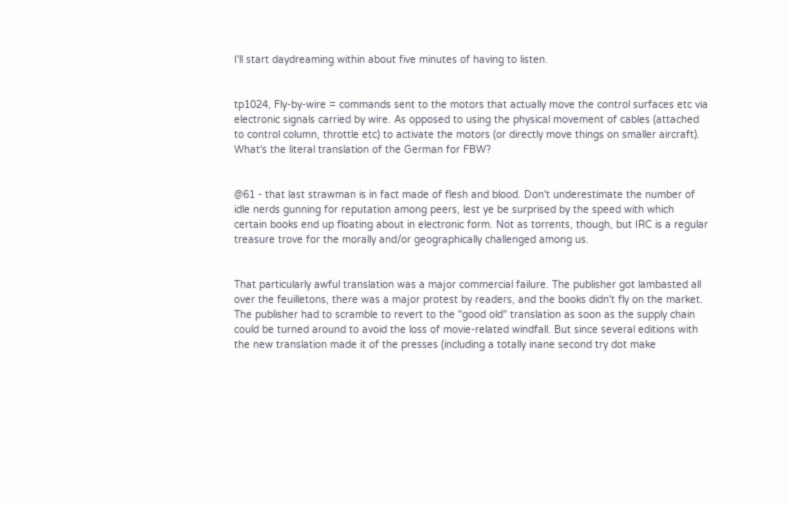I'll start daydreaming within about five minutes of having to listen.


tp1024, Fly-by-wire = commands sent to the motors that actually move the control surfaces etc via electronic signals carried by wire. As opposed to using the physical movement of cables (attached to control column, throttle etc) to activate the motors (or directly move things on smaller aircraft). What's the literal translation of the German for FBW?


@61 - that last strawman is in fact made of flesh and blood. Don't underestimate the number of idle nerds gunning for reputation among peers, lest ye be surprised by the speed with which certain books end up floating about in electronic form. Not as torrents, though, but IRC is a regular treasure trove for the morally and/or geographically challenged among us.


That particularly awful translation was a major commercial failure. The publisher got lambasted all over the feuilletons, there was a major protest by readers, and the books didn't fly on the market. The publisher had to scramble to revert to the "good old" translation as soon as the supply chain could be turned around to avoid the loss of movie-related windfall. But since several editions with the new translation made it of the presses (including a totally inane second try dot make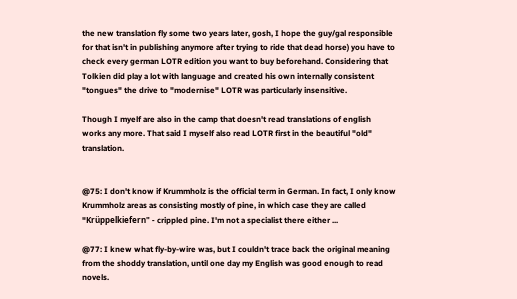the new translation fly some two years later, gosh, I hope the guy/gal responsible for that isn't in publishing anymore after trying to ride that dead horse) you have to check every german LOTR edition you want to buy beforehand. Considering that Tolkien did play a lot with language and created his own internally consistent "tongues" the drive to "modernise" LOTR was particularly insensitive.

Though I myelf are also in the camp that doesn't read translations of english works any more. That said I myself also read LOTR first in the beautiful "old" translation.


@75: I don't know if Krummholz is the official term in German. In fact, I only know Krummholz areas as consisting mostly of pine, in which case they are called "Krüppelkiefern" - crippled pine. I'm not a specialist there either ...

@77: I knew what fly-by-wire was, but I couldn't trace back the original meaning from the shoddy translation, until one day my English was good enough to read novels.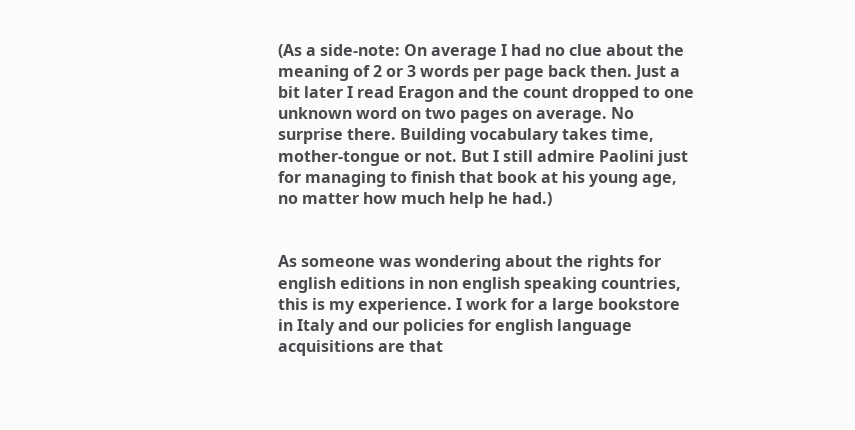(As a side-note: On average I had no clue about the meaning of 2 or 3 words per page back then. Just a bit later I read Eragon and the count dropped to one unknown word on two pages on average. No surprise there. Building vocabulary takes time, mother-tongue or not. But I still admire Paolini just for managing to finish that book at his young age, no matter how much help he had.)


As someone was wondering about the rights for english editions in non english speaking countries, this is my experience. I work for a large bookstore in Italy and our policies for english language acquisitions are that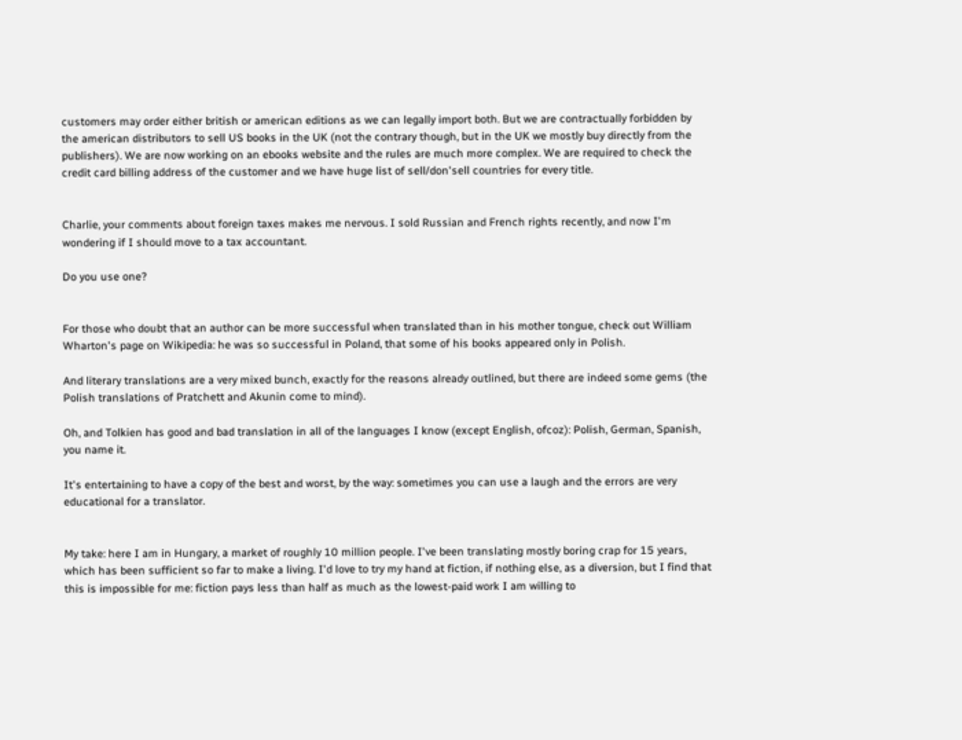customers may order either british or american editions as we can legally import both. But we are contractually forbidden by the american distributors to sell US books in the UK (not the contrary though, but in the UK we mostly buy directly from the publishers). We are now working on an ebooks website and the rules are much more complex. We are required to check the credit card billing address of the customer and we have huge list of sell/don'sell countries for every title.


Charlie, your comments about foreign taxes makes me nervous. I sold Russian and French rights recently, and now I'm wondering if I should move to a tax accountant.

Do you use one?


For those who doubt that an author can be more successful when translated than in his mother tongue, check out William Wharton's page on Wikipedia: he was so successful in Poland, that some of his books appeared only in Polish.

And literary translations are a very mixed bunch, exactly for the reasons already outlined, but there are indeed some gems (the Polish translations of Pratchett and Akunin come to mind).

Oh, and Tolkien has good and bad translation in all of the languages I know (except English, ofcoz): Polish, German, Spanish, you name it.

It's entertaining to have a copy of the best and worst, by the way: sometimes you can use a laugh and the errors are very educational for a translator.


My take: here I am in Hungary, a market of roughly 10 million people. I've been translating mostly boring crap for 15 years, which has been sufficient so far to make a living. I'd love to try my hand at fiction, if nothing else, as a diversion, but I find that this is impossible for me: fiction pays less than half as much as the lowest-paid work I am willing to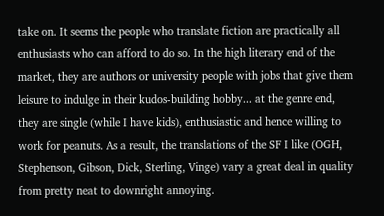take on. It seems the people who translate fiction are practically all enthusiasts who can afford to do so. In the high literary end of the market, they are authors or university people with jobs that give them leisure to indulge in their kudos-building hobby... at the genre end, they are single (while I have kids), enthusiastic and hence willing to work for peanuts. As a result, the translations of the SF I like (OGH, Stephenson, Gibson, Dick, Sterling, Vinge) vary a great deal in quality from pretty neat to downright annoying.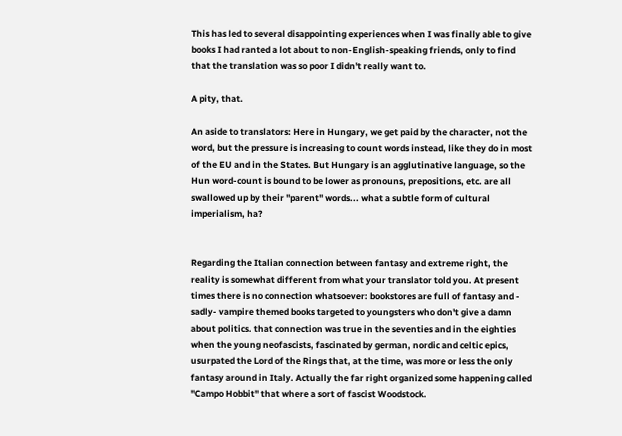This has led to several disappointing experiences when I was finally able to give books I had ranted a lot about to non-English-speaking friends, only to find that the translation was so poor I didn't really want to.

A pity, that.

An aside to translators: Here in Hungary, we get paid by the character, not the word, but the pressure is increasing to count words instead, like they do in most of the EU and in the States. But Hungary is an agglutinative language, so the Hun word-count is bound to be lower as pronouns, prepositions, etc. are all swallowed up by their "parent" words... what a subtle form of cultural imperialism, ha?


Regarding the Italian connection between fantasy and extreme right, the reality is somewhat different from what your translator told you. At present times there is no connection whatsoever: bookstores are full of fantasy and - sadly- vampire themed books targeted to youngsters who don't give a damn about politics. that connection was true in the seventies and in the eighties when the young neofascists, fascinated by german, nordic and celtic epics, usurpated the Lord of the Rings that, at the time, was more or less the only fantasy around in Italy. Actually the far right organized some happening called "Campo Hobbit" that where a sort of fascist Woodstock.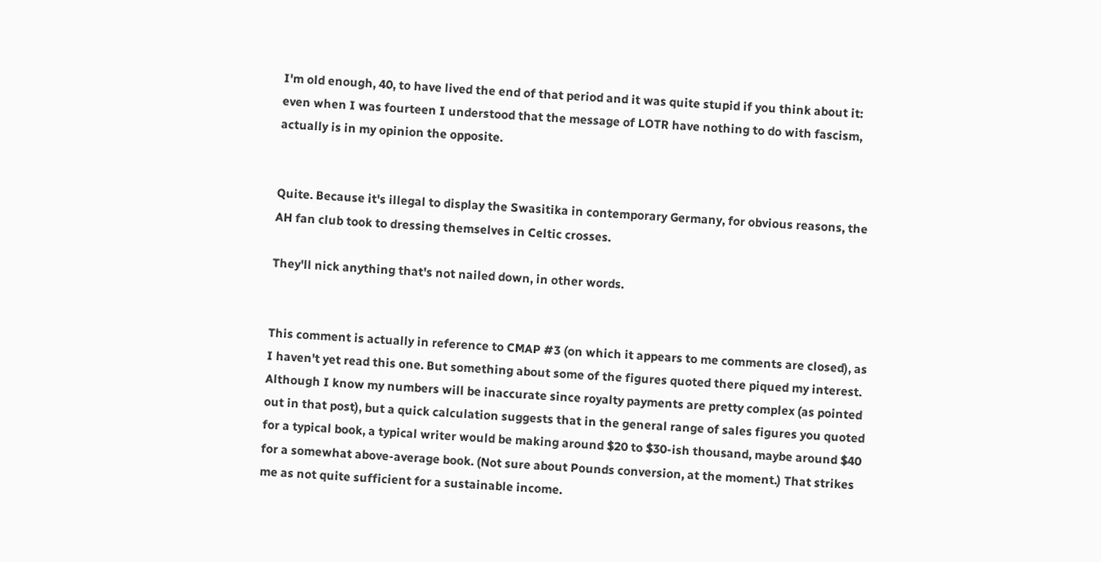I'm old enough, 40, to have lived the end of that period and it was quite stupid if you think about it: even when I was fourteen I understood that the message of LOTR have nothing to do with fascism, actually is in my opinion the opposite.


Quite. Because it's illegal to display the Swasitika in contemporary Germany, for obvious reasons, the AH fan club took to dressing themselves in Celtic crosses.

They'll nick anything that's not nailed down, in other words.


This comment is actually in reference to CMAP #3 (on which it appears to me comments are closed), as I haven't yet read this one. But something about some of the figures quoted there piqued my interest. Although I know my numbers will be inaccurate since royalty payments are pretty complex (as pointed out in that post), but a quick calculation suggests that in the general range of sales figures you quoted for a typical book, a typical writer would be making around $20 to $30-ish thousand, maybe around $40 for a somewhat above-average book. (Not sure about Pounds conversion, at the moment.) That strikes me as not quite sufficient for a sustainable income.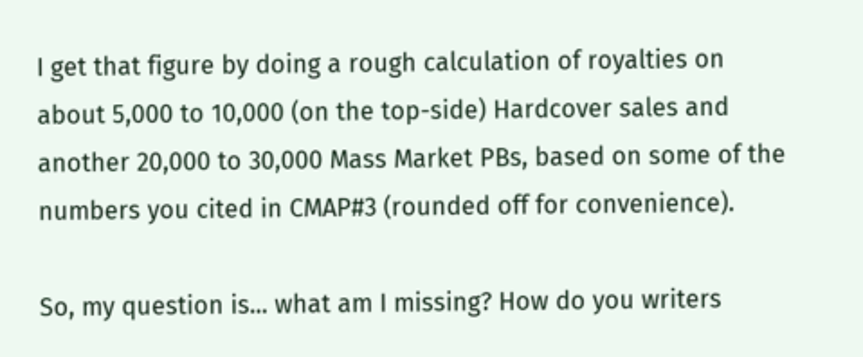I get that figure by doing a rough calculation of royalties on about 5,000 to 10,000 (on the top-side) Hardcover sales and another 20,000 to 30,000 Mass Market PBs, based on some of the numbers you cited in CMAP#3 (rounded off for convenience).

So, my question is... what am I missing? How do you writers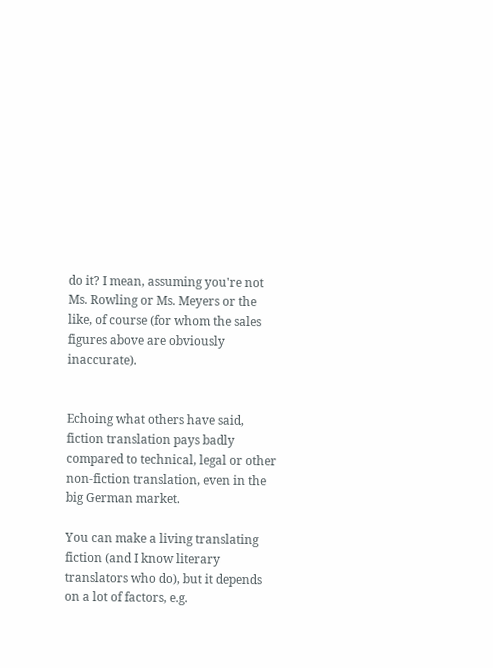do it? I mean, assuming you're not Ms. Rowling or Ms. Meyers or the like, of course (for whom the sales figures above are obviously inaccurate).


Echoing what others have said, fiction translation pays badly compared to technical, legal or other non-fiction translation, even in the big German market.

You can make a living translating fiction (and I know literary translators who do), but it depends on a lot of factors, e.g.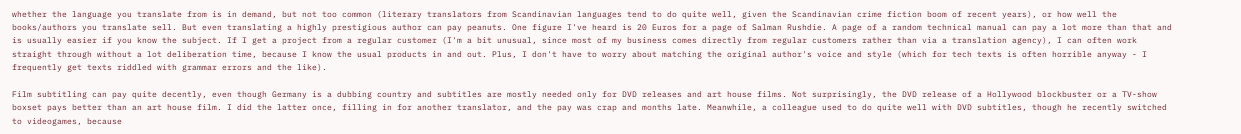whether the language you translate from is in demand, but not too common (literary translators from Scandinavian languages tend to do quite well, given the Scandinavian crime fiction boom of recent years), or how well the books/authors you translate sell. But even translating a highly prestigious author can pay peanuts. One figure I've heard is 20 Euros for a page of Salman Rushdie. A page of a random technical manual can pay a lot more than that and is usually easier if you know the subject. If I get a project from a regular customer (I'm a bit unusual, since most of my business comes directly from regular customers rather than via a translation agency), I can often work straight through without a lot deliberation time, because I know the usual products in and out. Plus, I don't have to worry about matching the original author's voice and style (which for tech texts is often horrible anyway - I frequently get texts riddled with grammar errors and the like).

Film subtitling can pay quite decently, even though Germany is a dubbing country and subtitles are mostly needed only for DVD releases and art house films. Not surprisingly, the DVD release of a Hollywood blockbuster or a TV-show boxset pays better than an art house film. I did the latter once, filling in for another translator, and the pay was crap and months late. Meanwhile, a colleague used to do quite well with DVD subtitles, though he recently switched to videogames, because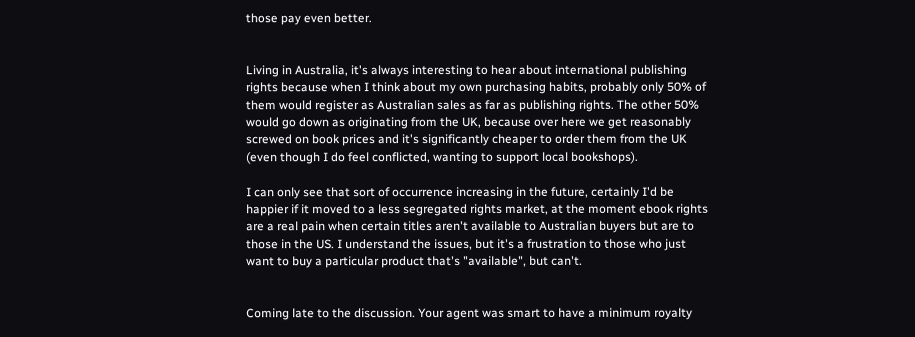those pay even better.


Living in Australia, it's always interesting to hear about international publishing rights because when I think about my own purchasing habits, probably only 50% of them would register as Australian sales as far as publishing rights. The other 50% would go down as originating from the UK, because over here we get reasonably screwed on book prices and it's significantly cheaper to order them from the UK (even though I do feel conflicted, wanting to support local bookshops).

I can only see that sort of occurrence increasing in the future, certainly I'd be happier if it moved to a less segregated rights market, at the moment ebook rights are a real pain when certain titles aren't available to Australian buyers but are to those in the US. I understand the issues, but it's a frustration to those who just want to buy a particular product that's "available", but can't.


Coming late to the discussion. Your agent was smart to have a minimum royalty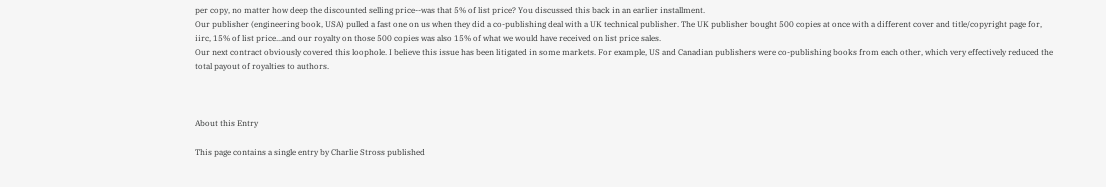per copy, no matter how deep the discounted selling price--was that 5% of list price? You discussed this back in an earlier installment.
Our publisher (engineering book, USA) pulled a fast one on us when they did a co-publishing deal with a UK technical publisher. The UK publisher bought 500 copies at once with a different cover and title/copyright page for, iirc, 15% of list price...and our royalty on those 500 copies was also 15% of what we would have received on list price sales.
Our next contract obviously covered this loophole. I believe this issue has been litigated in some markets. For example, US and Canadian publishers were co-publishing books from each other, which very effectively reduced the total payout of royalties to authors.



About this Entry

This page contains a single entry by Charlie Stross published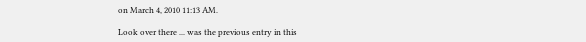on March 4, 2010 11:13 AM.

Look over there ... was the previous entry in this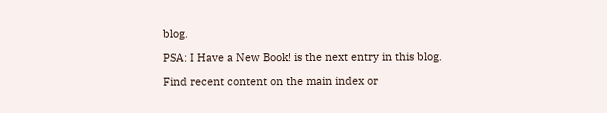blog.

PSA: I Have a New Book! is the next entry in this blog.

Find recent content on the main index or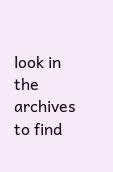look in the archives to find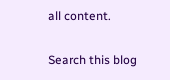all content.

Search this blog